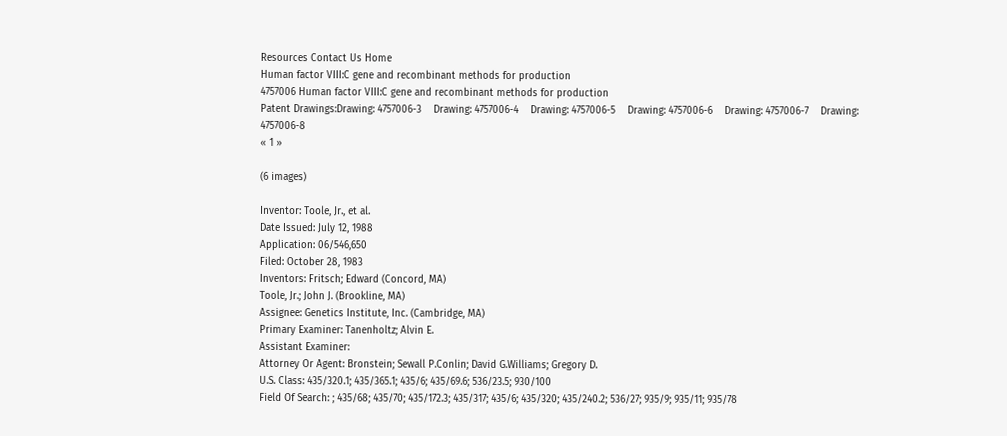Resources Contact Us Home
Human factor VIII:C gene and recombinant methods for production
4757006 Human factor VIII:C gene and recombinant methods for production
Patent Drawings:Drawing: 4757006-3    Drawing: 4757006-4    Drawing: 4757006-5    Drawing: 4757006-6    Drawing: 4757006-7    Drawing: 4757006-8
« 1 »

(6 images)

Inventor: Toole, Jr., et al.
Date Issued: July 12, 1988
Application: 06/546,650
Filed: October 28, 1983
Inventors: Fritsch; Edward (Concord, MA)
Toole, Jr.; John J. (Brookline, MA)
Assignee: Genetics Institute, Inc. (Cambridge, MA)
Primary Examiner: Tanenholtz; Alvin E.
Assistant Examiner:
Attorney Or Agent: Bronstein; Sewall P.Conlin; David G.Williams; Gregory D.
U.S. Class: 435/320.1; 435/365.1; 435/6; 435/69.6; 536/23.5; 930/100
Field Of Search: ; 435/68; 435/70; 435/172.3; 435/317; 435/6; 435/320; 435/240.2; 536/27; 935/9; 935/11; 935/78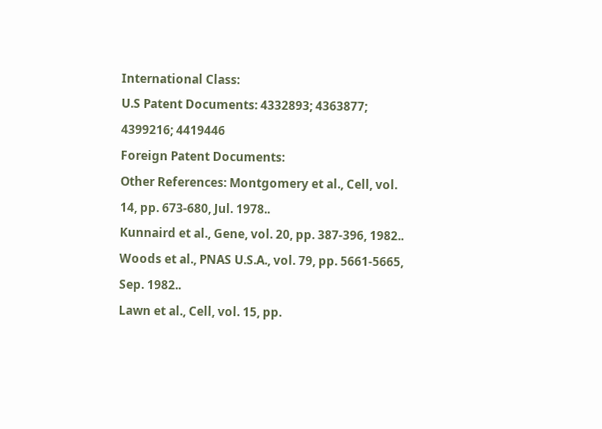International Class:
U.S Patent Documents: 4332893; 4363877; 4399216; 4419446
Foreign Patent Documents:
Other References: Montgomery et al., Cell, vol. 14, pp. 673-680, Jul. 1978..
Kunnaird et al., Gene, vol. 20, pp. 387-396, 1982..
Woods et al., PNAS U.S.A., vol. 79, pp. 5661-5665, Sep. 1982..
Lawn et al., Cell, vol. 15, pp.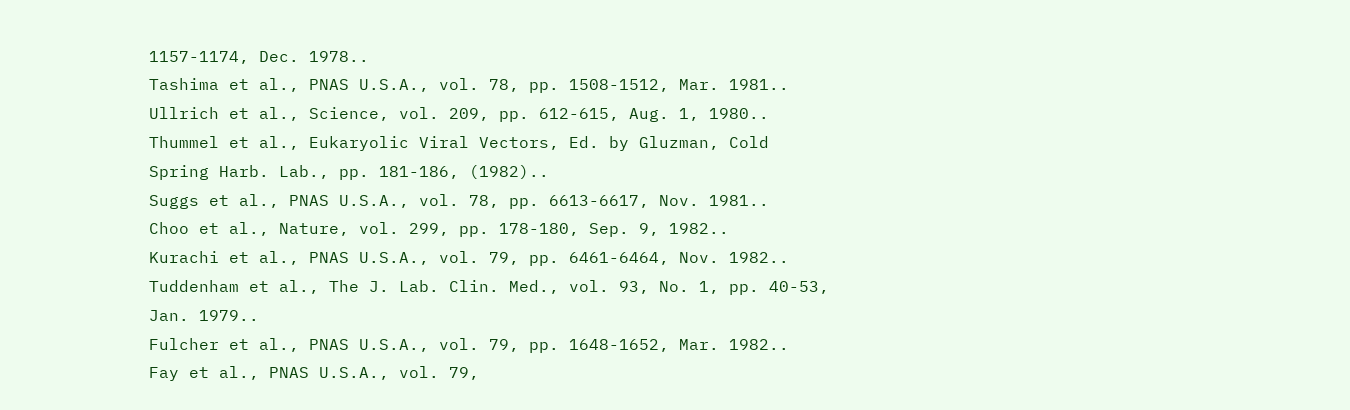1157-1174, Dec. 1978..
Tashima et al., PNAS U.S.A., vol. 78, pp. 1508-1512, Mar. 1981..
Ullrich et al., Science, vol. 209, pp. 612-615, Aug. 1, 1980..
Thummel et al., Eukaryolic Viral Vectors, Ed. by Gluzman, Cold Spring Harb. Lab., pp. 181-186, (1982)..
Suggs et al., PNAS U.S.A., vol. 78, pp. 6613-6617, Nov. 1981..
Choo et al., Nature, vol. 299, pp. 178-180, Sep. 9, 1982..
Kurachi et al., PNAS U.S.A., vol. 79, pp. 6461-6464, Nov. 1982..
Tuddenham et al., The J. Lab. Clin. Med., vol. 93, No. 1, pp. 40-53, Jan. 1979..
Fulcher et al., PNAS U.S.A., vol. 79, pp. 1648-1652, Mar. 1982..
Fay et al., PNAS U.S.A., vol. 79,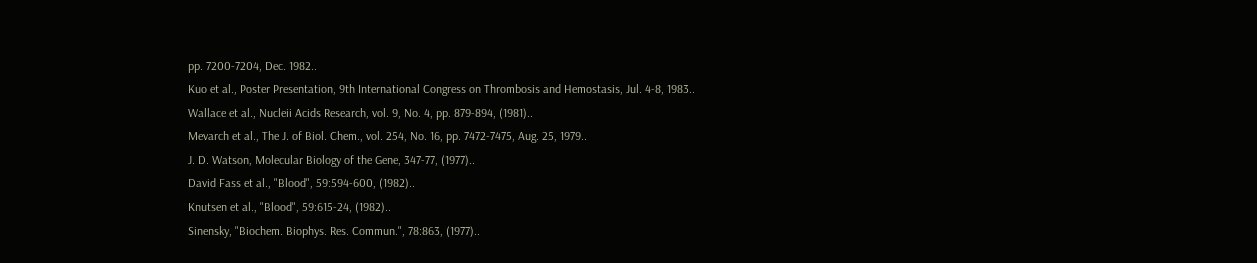pp. 7200-7204, Dec. 1982..
Kuo et al., Poster Presentation, 9th International Congress on Thrombosis and Hemostasis, Jul. 4-8, 1983..
Wallace et al., Nucleii Acids Research, vol. 9, No. 4, pp. 879-894, (1981)..
Mevarch et al., The J. of Biol. Chem., vol. 254, No. 16, pp. 7472-7475, Aug. 25, 1979..
J. D. Watson, Molecular Biology of the Gene, 347-77, (1977)..
David Fass et al., "Blood", 59:594-600, (1982)..
Knutsen et al., "Blood", 59:615-24, (1982)..
Sinensky, "Biochem. Biophys. Res. Commun.", 78:863, (1977)..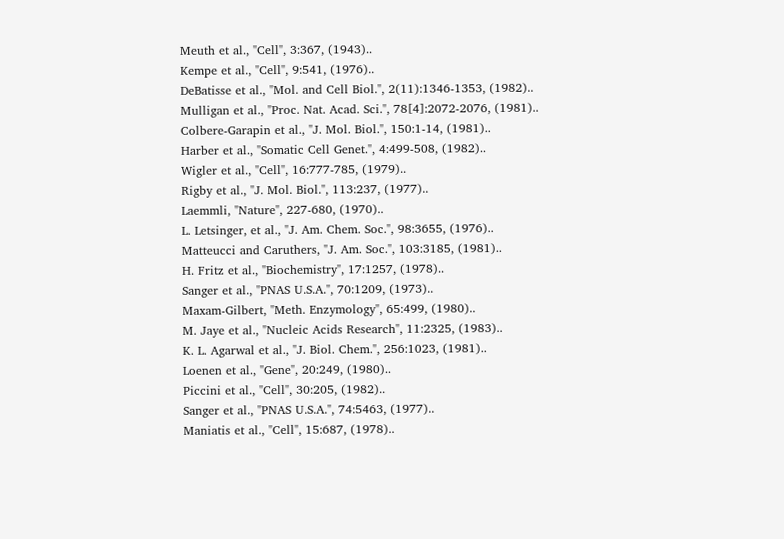Meuth et al., "Cell", 3:367, (1943)..
Kempe et al., "Cell", 9:541, (1976)..
DeBatisse et al., "Mol. and Cell Biol.", 2(11):1346-1353, (1982)..
Mulligan et al., "Proc. Nat. Acad. Sci.", 78[4]:2072-2076, (1981)..
Colbere-Garapin et al., "J. Mol. Biol.", 150:1-14, (1981)..
Harber et al., "Somatic Cell Genet.", 4:499-508, (1982)..
Wigler et al., "Cell", 16:777-785, (1979)..
Rigby et al., "J. Mol. Biol.", 113:237, (1977)..
Laemmli, "Nature", 227-680, (1970)..
L. Letsinger, et al., "J. Am. Chem. Soc.", 98:3655, (1976)..
Matteucci and Caruthers, "J. Am. Soc.", 103:3185, (1981)..
H. Fritz et al., "Biochemistry", 17:1257, (1978)..
Sanger et al., "PNAS U.S.A.", 70:1209, (1973)..
Maxam-Gilbert, "Meth. Enzymology", 65:499, (1980)..
M. Jaye et al., "Nucleic Acids Research", 11:2325, (1983)..
K. L. Agarwal et al., "J. Biol. Chem.", 256:1023, (1981)..
Loenen et al., "Gene", 20:249, (1980)..
Piccini et al., "Cell", 30:205, (1982)..
Sanger et al., "PNAS U.S.A.", 74:5463, (1977)..
Maniatis et al., "Cell", 15:687, (1978)..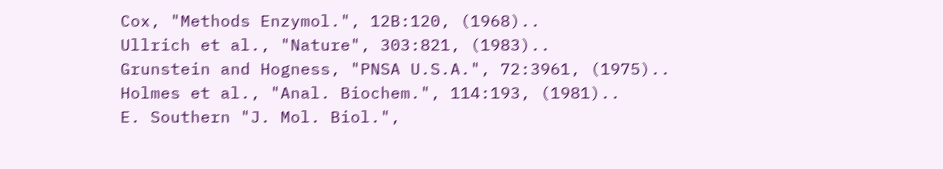Cox, "Methods Enzymol.", 12B:120, (1968)..
Ullrich et al., "Nature", 303:821, (1983)..
Grunstein and Hogness, "PNSA U.S.A.", 72:3961, (1975)..
Holmes et al., "Anal. Biochem.", 114:193, (1981)..
E. Southern "J. Mol. Biol.",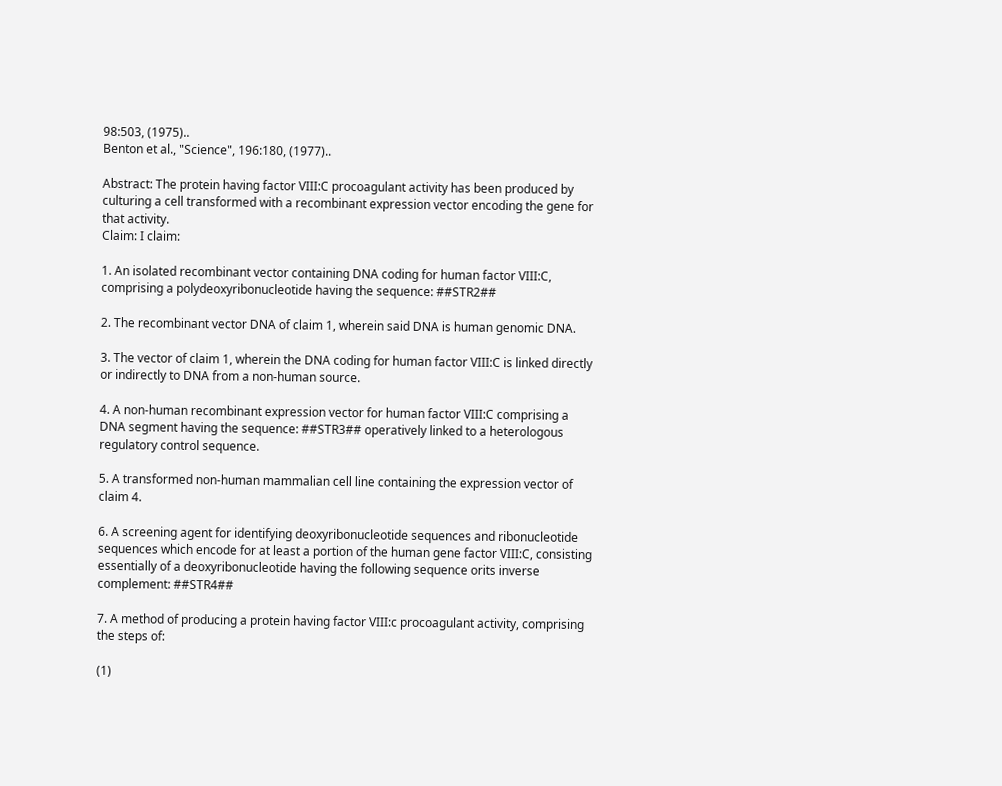98:503, (1975)..
Benton et al., "Science", 196:180, (1977)..

Abstract: The protein having factor VIII:C procoagulant activity has been produced by culturing a cell transformed with a recombinant expression vector encoding the gene for that activity.
Claim: I claim:

1. An isolated recombinant vector containing DNA coding for human factor VIII:C, comprising a polydeoxyribonucleotide having the sequence: ##STR2##

2. The recombinant vector DNA of claim 1, wherein said DNA is human genomic DNA.

3. The vector of claim 1, wherein the DNA coding for human factor VIII:C is linked directly or indirectly to DNA from a non-human source.

4. A non-human recombinant expression vector for human factor VIII:C comprising a DNA segment having the sequence: ##STR3## operatively linked to a heterologous regulatory control sequence.

5. A transformed non-human mammalian cell line containing the expression vector of claim 4.

6. A screening agent for identifying deoxyribonucleotide sequences and ribonucleotide sequences which encode for at least a portion of the human gene factor VIII:C, consisting essentially of a deoxyribonucleotide having the following sequence orits inverse complement: ##STR4##

7. A method of producing a protein having factor VIII:c procoagulant activity, comprising the steps of:

(1)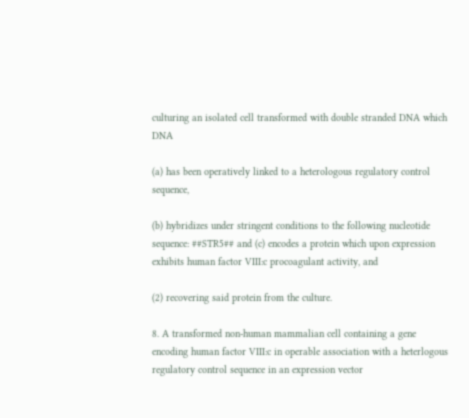culturing an isolated cell transformed with double stranded DNA which DNA

(a) has been operatively linked to a heterologous regulatory control sequence,

(b) hybridizes under stringent conditions to the following nucleotide sequence: ##STR5## and (c) encodes a protein which upon expression exhibits human factor VIII:c procoagulant activity, and

(2) recovering said protein from the culture.

8. A transformed non-human mammalian cell containing a gene encoding human factor VIII:c in operable association with a heterlogous regulatory control sequence in an expression vector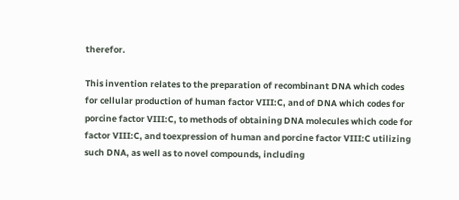therefor.

This invention relates to the preparation of recombinant DNA which codes for cellular production of human factor VIII:C, and of DNA which codes for porcine factor VIII:C, to methods of obtaining DNA molecules which code for factor VIII:C, and toexpression of human and porcine factor VIII:C utilizing such DNA, as well as to novel compounds, including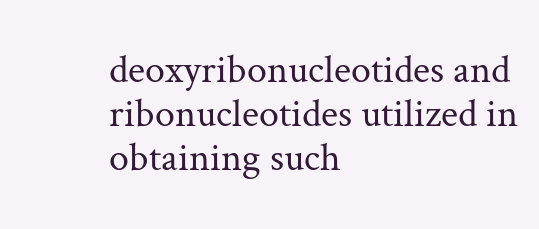deoxyribonucleotides and ribonucleotides utilized in obtaining such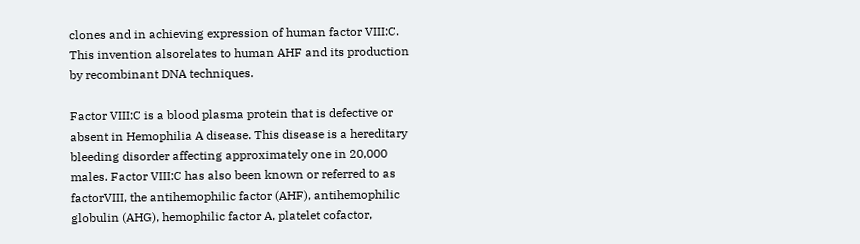clones and in achieving expression of human factor VIII:C. This invention alsorelates to human AHF and its production by recombinant DNA techniques.

Factor VIII:C is a blood plasma protein that is defective or absent in Hemophilia A disease. This disease is a hereditary bleeding disorder affecting approximately one in 20,000 males. Factor VIII:C has also been known or referred to as factorVIII, the antihemophilic factor (AHF), antihemophilic globulin (AHG), hemophilic factor A, platelet cofactor,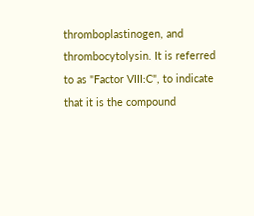thromboplastinogen, and thrombocytolysin. It is referred to as "Factor VIII:C", to indicate that it is the compound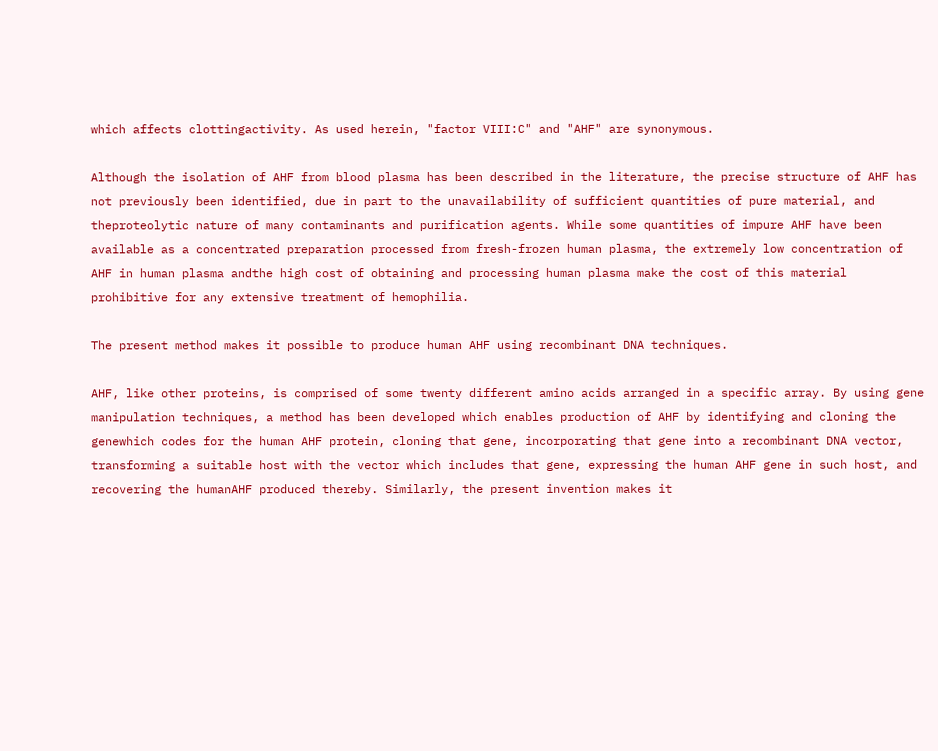which affects clottingactivity. As used herein, "factor VIII:C" and "AHF" are synonymous.

Although the isolation of AHF from blood plasma has been described in the literature, the precise structure of AHF has not previously been identified, due in part to the unavailability of sufficient quantities of pure material, and theproteolytic nature of many contaminants and purification agents. While some quantities of impure AHF have been available as a concentrated preparation processed from fresh-frozen human plasma, the extremely low concentration of AHF in human plasma andthe high cost of obtaining and processing human plasma make the cost of this material prohibitive for any extensive treatment of hemophilia.

The present method makes it possible to produce human AHF using recombinant DNA techniques.

AHF, like other proteins, is comprised of some twenty different amino acids arranged in a specific array. By using gene manipulation techniques, a method has been developed which enables production of AHF by identifying and cloning the genewhich codes for the human AHF protein, cloning that gene, incorporating that gene into a recombinant DNA vector, transforming a suitable host with the vector which includes that gene, expressing the human AHF gene in such host, and recovering the humanAHF produced thereby. Similarly, the present invention makes it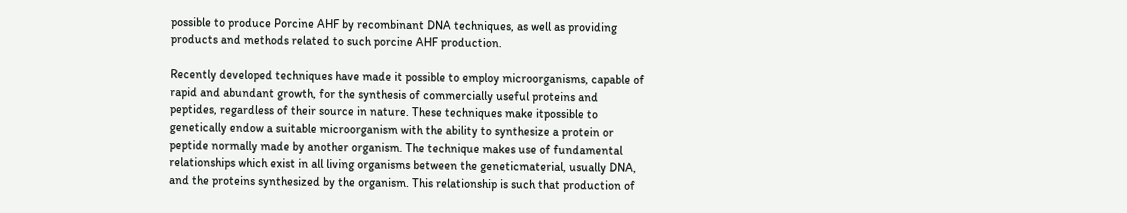possible to produce Porcine AHF by recombinant DNA techniques, as well as providing products and methods related to such porcine AHF production.

Recently developed techniques have made it possible to employ microorganisms, capable of rapid and abundant growth, for the synthesis of commercially useful proteins and peptides, regardless of their source in nature. These techniques make itpossible to genetically endow a suitable microorganism with the ability to synthesize a protein or peptide normally made by another organism. The technique makes use of fundamental relationships which exist in all living organisms between the geneticmaterial, usually DNA, and the proteins synthesized by the organism. This relationship is such that production of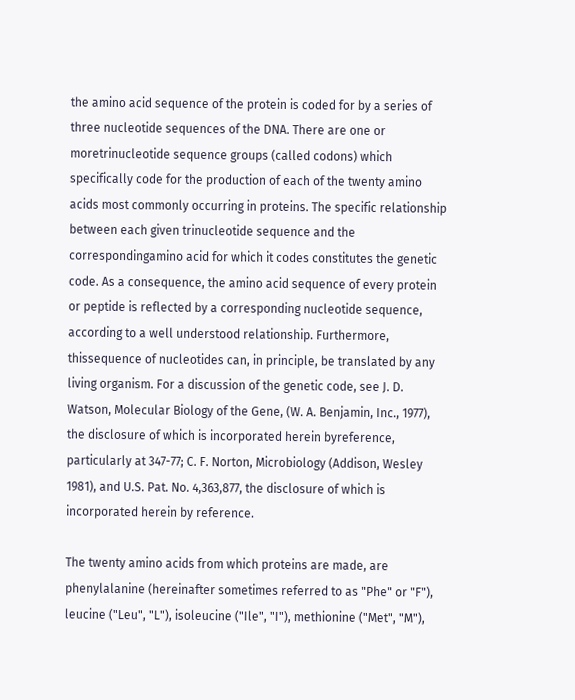the amino acid sequence of the protein is coded for by a series of three nucleotide sequences of the DNA. There are one or moretrinucleotide sequence groups (called codons) which specifically code for the production of each of the twenty amino acids most commonly occurring in proteins. The specific relationship between each given trinucleotide sequence and the correspondingamino acid for which it codes constitutes the genetic code. As a consequence, the amino acid sequence of every protein or peptide is reflected by a corresponding nucleotide sequence, according to a well understood relationship. Furthermore, thissequence of nucleotides can, in principle, be translated by any living organism. For a discussion of the genetic code, see J. D. Watson, Molecular Biology of the Gene, (W. A. Benjamin, Inc., 1977), the disclosure of which is incorporated herein byreference, particularly at 347-77; C. F. Norton, Microbiology (Addison, Wesley 1981), and U.S. Pat. No. 4,363,877, the disclosure of which is incorporated herein by reference.

The twenty amino acids from which proteins are made, are phenylalanine (hereinafter sometimes referred to as "Phe" or "F"), leucine ("Leu", "L"), isoleucine ("Ile", "I"), methionine ("Met", "M"),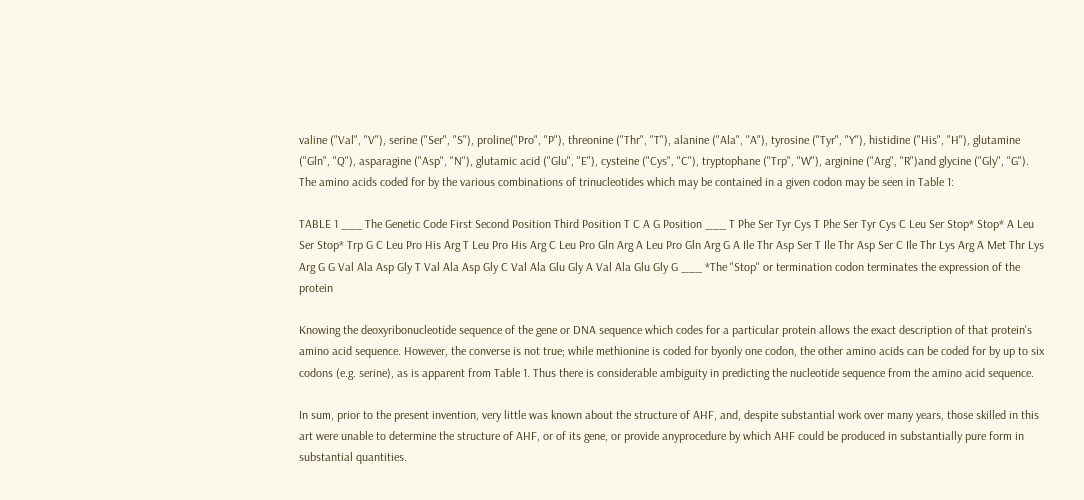valine ("Val", "V"), serine ("Ser", "S"), proline("Pro", "P"), threonine ("Thr", "T"), alanine ("Ala", "A"), tyrosine ("Tyr", "Y"), histidine ("His", "H"), glutamine ("Gln", "Q"), asparagine ("Asp", "N"), glutamic acid ("Glu", "E"), cysteine ("Cys", "C"), tryptophane ("Trp", "W"), arginine ("Arg", "R")and glycine ("Gly", "G"). The amino acids coded for by the various combinations of trinucleotides which may be contained in a given codon may be seen in Table 1:

TABLE 1 ___ The Genetic Code First Second Position Third Position T C A G Position ___ T Phe Ser Tyr Cys T Phe Ser Tyr Cys C Leu Ser Stop* Stop* A Leu Ser Stop* Trp G C Leu Pro His Arg T Leu Pro His Arg C Leu Pro Gln Arg A Leu Pro Gln Arg G A Ile Thr Asp Ser T Ile Thr Asp Ser C Ile Thr Lys Arg A Met Thr Lys Arg G G Val Ala Asp Gly T Val Ala Asp Gly C Val Ala Glu Gly A Val Ala Glu Gly G ___ *The "Stop" or termination codon terminates the expression of the protein

Knowing the deoxyribonucleotide sequence of the gene or DNA sequence which codes for a particular protein allows the exact description of that protein's amino acid sequence. However, the converse is not true; while methionine is coded for byonly one codon, the other amino acids can be coded for by up to six codons (e.g. serine), as is apparent from Table 1. Thus there is considerable ambiguity in predicting the nucleotide sequence from the amino acid sequence.

In sum, prior to the present invention, very little was known about the structure of AHF, and, despite substantial work over many years, those skilled in this art were unable to determine the structure of AHF, or of its gene, or provide anyprocedure by which AHF could be produced in substantially pure form in substantial quantities.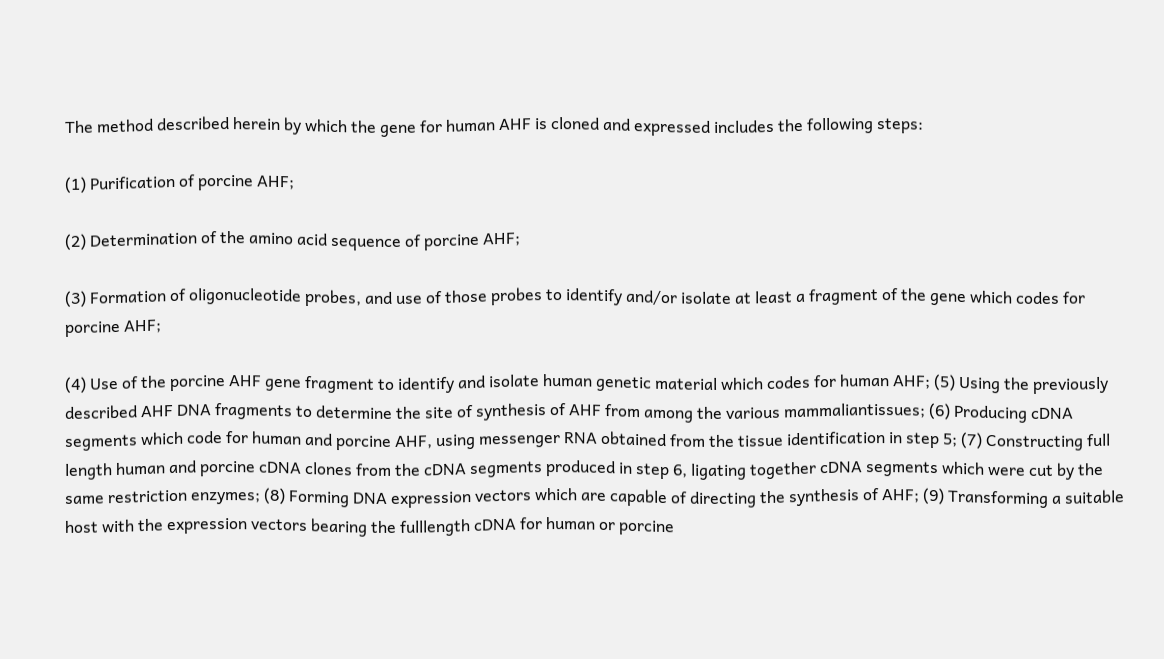The method described herein by which the gene for human AHF is cloned and expressed includes the following steps:

(1) Purification of porcine AHF;

(2) Determination of the amino acid sequence of porcine AHF;

(3) Formation of oligonucleotide probes, and use of those probes to identify and/or isolate at least a fragment of the gene which codes for porcine AHF;

(4) Use of the porcine AHF gene fragment to identify and isolate human genetic material which codes for human AHF; (5) Using the previously described AHF DNA fragments to determine the site of synthesis of AHF from among the various mammaliantissues; (6) Producing cDNA segments which code for human and porcine AHF, using messenger RNA obtained from the tissue identification in step 5; (7) Constructing full length human and porcine cDNA clones from the cDNA segments produced in step 6, ligating together cDNA segments which were cut by the same restriction enzymes; (8) Forming DNA expression vectors which are capable of directing the synthesis of AHF; (9) Transforming a suitable host with the expression vectors bearing the fulllength cDNA for human or porcine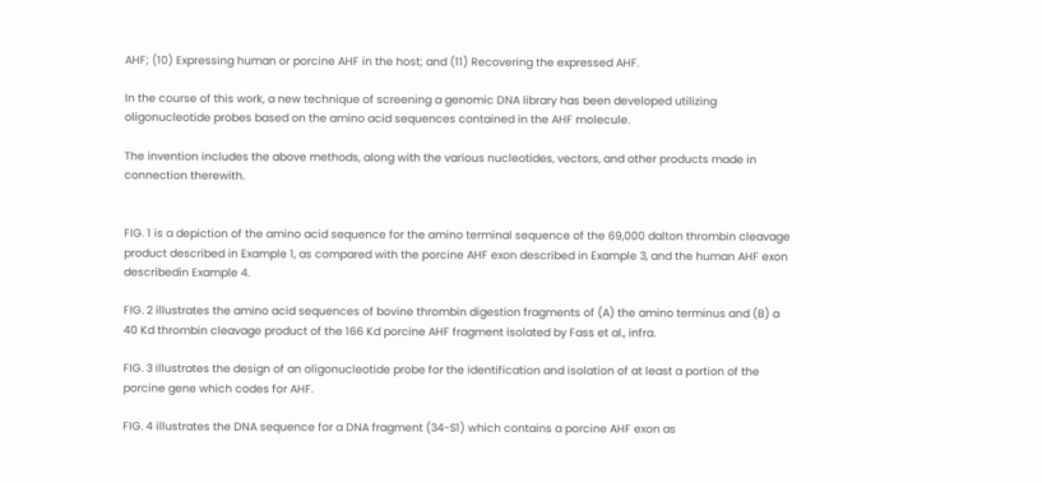AHF; (10) Expressing human or porcine AHF in the host; and (11) Recovering the expressed AHF.

In the course of this work, a new technique of screening a genomic DNA library has been developed utilizing oligonucleotide probes based on the amino acid sequences contained in the AHF molecule.

The invention includes the above methods, along with the various nucleotides, vectors, and other products made in connection therewith.


FIG. 1 is a depiction of the amino acid sequence for the amino terminal sequence of the 69,000 dalton thrombin cleavage product described in Example 1, as compared with the porcine AHF exon described in Example 3, and the human AHF exon describedin Example 4.

FIG. 2 illustrates the amino acid sequences of bovine thrombin digestion fragments of (A) the amino terminus and (B) a 40 Kd thrombin cleavage product of the 166 Kd porcine AHF fragment isolated by Fass et al., infra.

FIG. 3 illustrates the design of an oligonucleotide probe for the identification and isolation of at least a portion of the porcine gene which codes for AHF.

FIG. 4 illustrates the DNA sequence for a DNA fragment (34-S1) which contains a porcine AHF exon as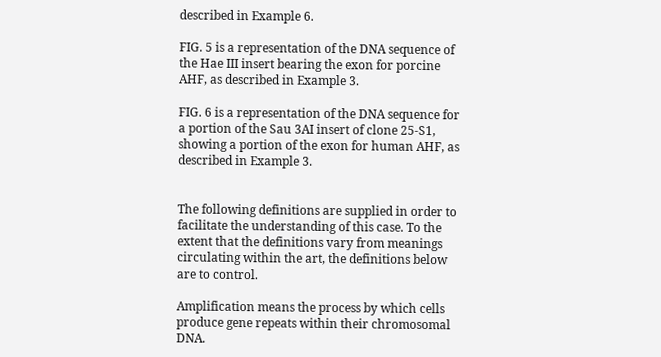described in Example 6.

FIG. 5 is a representation of the DNA sequence of the Hae III insert bearing the exon for porcine AHF, as described in Example 3.

FIG. 6 is a representation of the DNA sequence for a portion of the Sau 3AI insert of clone 25-S1, showing a portion of the exon for human AHF, as described in Example 3.


The following definitions are supplied in order to facilitate the understanding of this case. To the extent that the definitions vary from meanings circulating within the art, the definitions below are to control.

Amplification means the process by which cells produce gene repeats within their chromosomal DNA.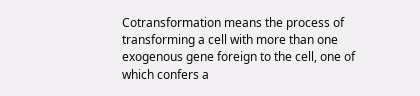Cotransformation means the process of transforming a cell with more than one exogenous gene foreign to the cell, one of which confers a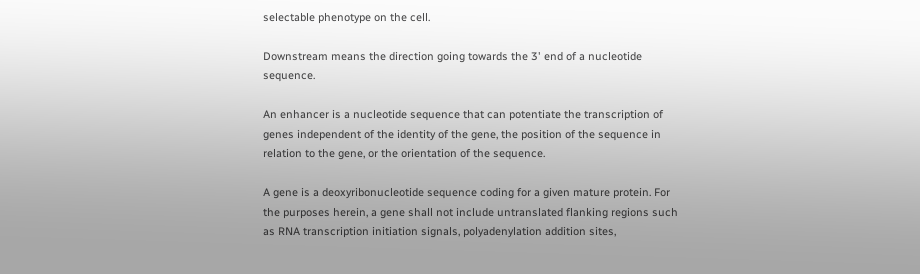selectable phenotype on the cell.

Downstream means the direction going towards the 3' end of a nucleotide sequence.

An enhancer is a nucleotide sequence that can potentiate the transcription of genes independent of the identity of the gene, the position of the sequence in relation to the gene, or the orientation of the sequence.

A gene is a deoxyribonucleotide sequence coding for a given mature protein. For the purposes herein, a gene shall not include untranslated flanking regions such as RNA transcription initiation signals, polyadenylation addition sites,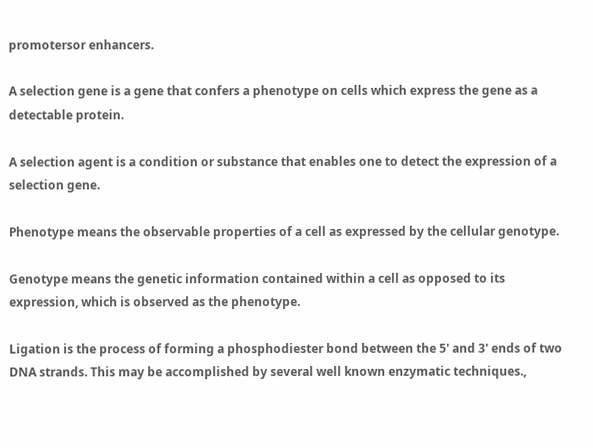promotersor enhancers.

A selection gene is a gene that confers a phenotype on cells which express the gene as a detectable protein.

A selection agent is a condition or substance that enables one to detect the expression of a selection gene.

Phenotype means the observable properties of a cell as expressed by the cellular genotype.

Genotype means the genetic information contained within a cell as opposed to its expression, which is observed as the phenotype.

Ligation is the process of forming a phosphodiester bond between the 5' and 3' ends of two DNA strands. This may be accomplished by several well known enzymatic techniques.,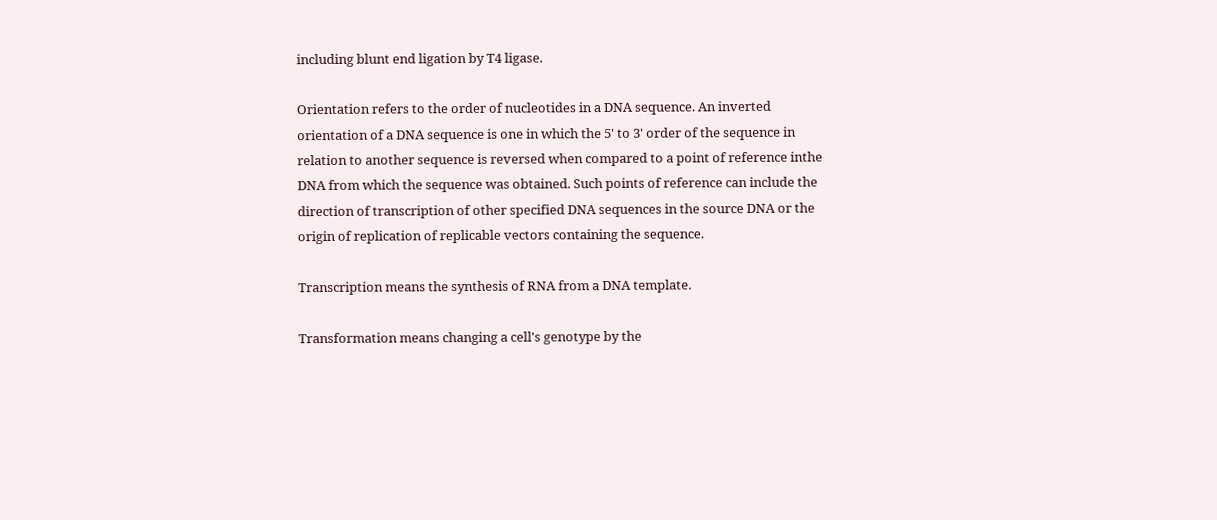including blunt end ligation by T4 ligase.

Orientation refers to the order of nucleotides in a DNA sequence. An inverted orientation of a DNA sequence is one in which the 5' to 3' order of the sequence in relation to another sequence is reversed when compared to a point of reference inthe DNA from which the sequence was obtained. Such points of reference can include the direction of transcription of other specified DNA sequences in the source DNA or the origin of replication of replicable vectors containing the sequence.

Transcription means the synthesis of RNA from a DNA template.

Transformation means changing a cell's genotype by the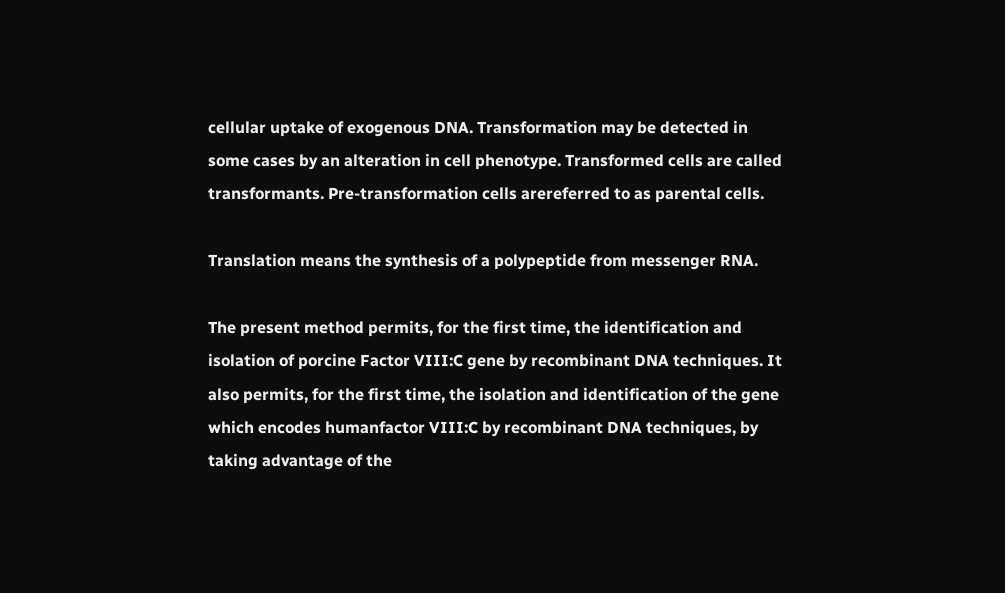cellular uptake of exogenous DNA. Transformation may be detected in some cases by an alteration in cell phenotype. Transformed cells are called transformants. Pre-transformation cells arereferred to as parental cells.

Translation means the synthesis of a polypeptide from messenger RNA.

The present method permits, for the first time, the identification and isolation of porcine Factor VIII:C gene by recombinant DNA techniques. It also permits, for the first time, the isolation and identification of the gene which encodes humanfactor VIII:C by recombinant DNA techniques, by taking advantage of the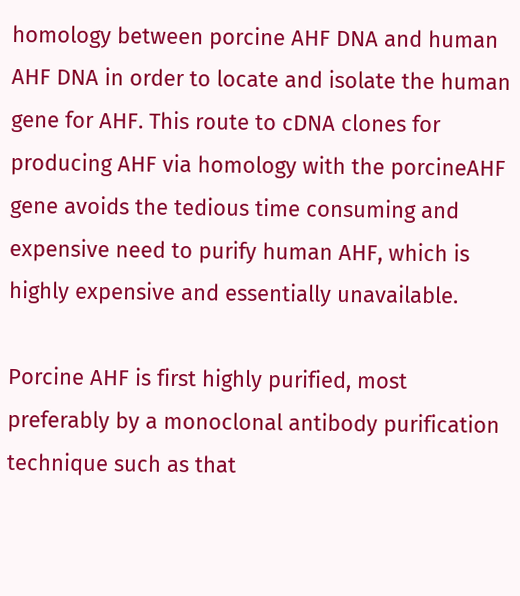homology between porcine AHF DNA and human AHF DNA in order to locate and isolate the human gene for AHF. This route to cDNA clones for producing AHF via homology with the porcineAHF gene avoids the tedious time consuming and expensive need to purify human AHF, which is highly expensive and essentially unavailable.

Porcine AHF is first highly purified, most preferably by a monoclonal antibody purification technique such as that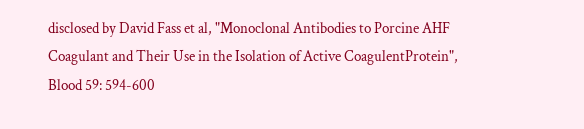disclosed by David Fass et al, "Monoclonal Antibodies to Porcine AHF Coagulant and Their Use in the Isolation of Active CoagulentProtein", Blood 59: 594-600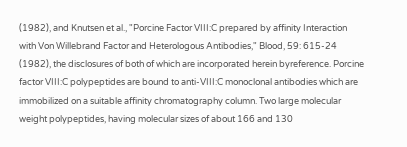(1982), and Knutsen et al., "Porcine Factor VIII:C prepared by affinity Interaction with Von Willebrand Factor and Heterologous Antibodies," Blood, 59: 615-24 (1982), the disclosures of both of which are incorporated herein byreference. Porcine factor VIII:C polypeptides are bound to anti-VIII:C monoclonal antibodies which are immobilized on a suitable affinity chromatography column. Two large molecular weight polypeptides, having molecular sizes of about 166 and 130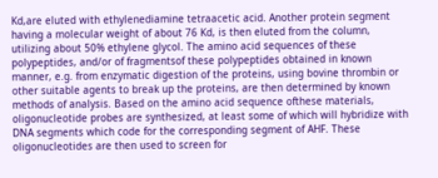Kd,are eluted with ethylenediamine tetraacetic acid. Another protein segment having a molecular weight of about 76 Kd, is then eluted from the column, utilizing about 50% ethylene glycol. The amino acid sequences of these polypeptides, and/or of fragmentsof these polypeptides obtained in known manner, e.g. from enzymatic digestion of the proteins, using bovine thrombin or other suitable agents to break up the proteins, are then determined by known methods of analysis. Based on the amino acid sequence ofthese materials, oligonucleotide probes are synthesized, at least some of which will hybridize with DNA segments which code for the corresponding segment of AHF. These oligonucleotides are then used to screen for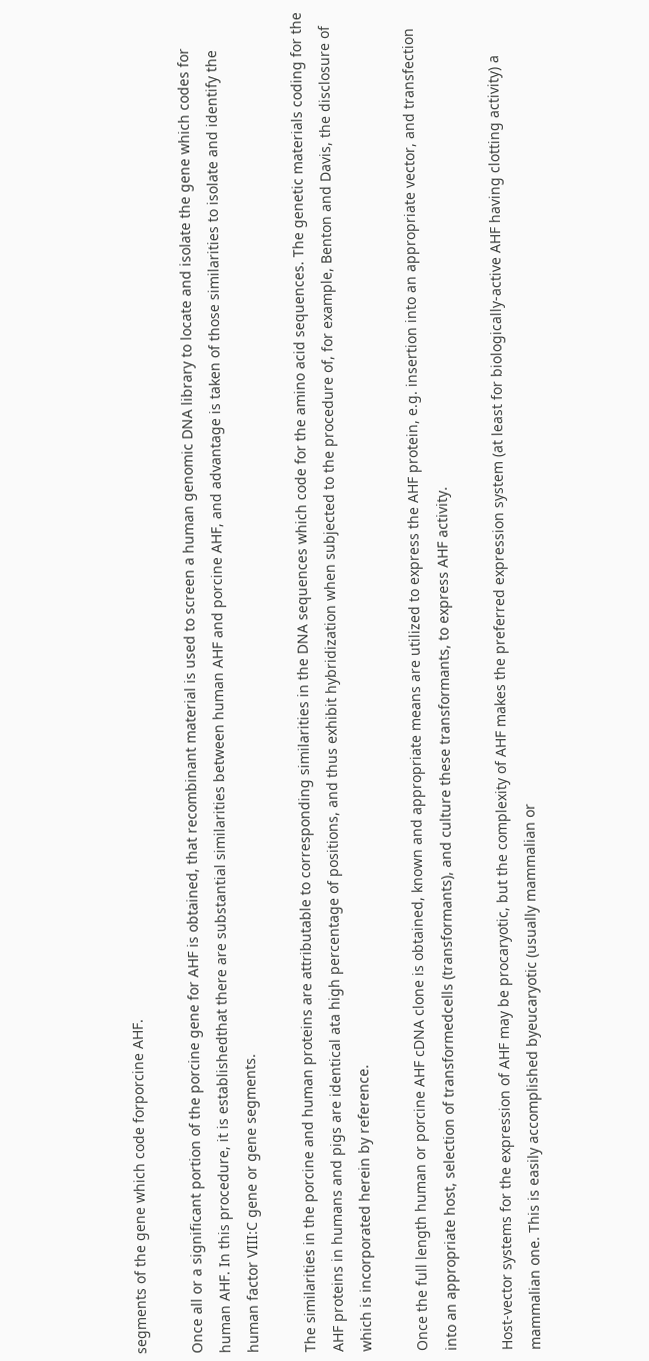segments of the gene which code forporcine AHF.

Once all or a significant portion of the porcine gene for AHF is obtained, that recombinant material is used to screen a human genomic DNA library to locate and isolate the gene which codes for human AHF. In this procedure, it is establishedthat there are substantial similarities between human AHF and porcine AHF, and advantage is taken of those similarities to isolate and identify the human factor VIII:C gene or gene segments.

The similarities in the porcine and human proteins are attributable to corresponding similarities in the DNA sequences which code for the amino acid sequences. The genetic materials coding for the AHF proteins in humans and pigs are identical ata high percentage of positions, and thus exhibit hybridization when subjected to the procedure of, for example, Benton and Davis, the disclosure of which is incorporated herein by reference.

Once the full length human or porcine AHF cDNA clone is obtained, known and appropriate means are utilized to express the AHF protein, e.g. insertion into an appropriate vector, and transfection into an appropriate host, selection of transformedcells (transformants), and culture these transformants, to express AHF activity.

Host-vector systems for the expression of AHF may be procaryotic, but the complexity of AHF makes the preferred expression system (at least for biologically-active AHF having clotting activity) a mammalian one. This is easily accomplished byeucaryotic (usually mammalian or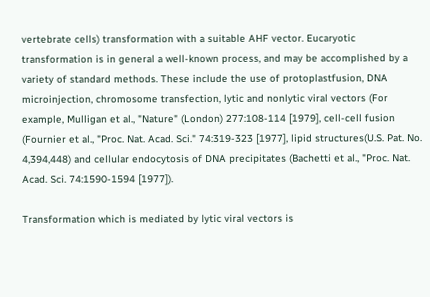vertebrate cells) transformation with a suitable AHF vector. Eucaryotic transformation is in general a well-known process, and may be accomplished by a variety of standard methods. These include the use of protoplastfusion, DNA microinjection, chromosome transfection, lytic and nonlytic viral vectors (For example, Mulligan et al., "Nature" (London) 277:108-114 [1979], cell-cell fusion (Fournier et al., "Proc. Nat. Acad. Sci." 74:319-323 [1977], lipid structures(U.S. Pat. No. 4,394,448) and cellular endocytosis of DNA precipitates (Bachetti et al., "Proc. Nat. Acad. Sci. 74:1590-1594 [1977]).

Transformation which is mediated by lytic viral vectors is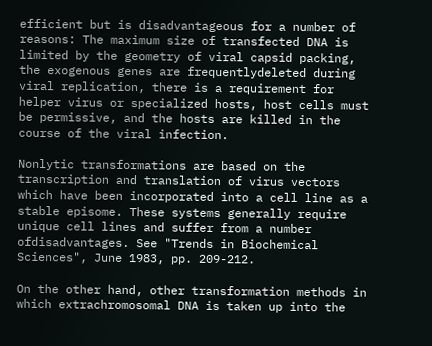efficient but is disadvantageous for a number of reasons: The maximum size of transfected DNA is limited by the geometry of viral capsid packing, the exogenous genes are frequentlydeleted during viral replication, there is a requirement for helper virus or specialized hosts, host cells must be permissive, and the hosts are killed in the course of the viral infection.

Nonlytic transformations are based on the transcription and translation of virus vectors which have been incorporated into a cell line as a stable episome. These systems generally require unique cell lines and suffer from a number ofdisadvantages. See "Trends in Biochemical Sciences", June 1983, pp. 209-212.

On the other hand, other transformation methods in which extrachromosomal DNA is taken up into the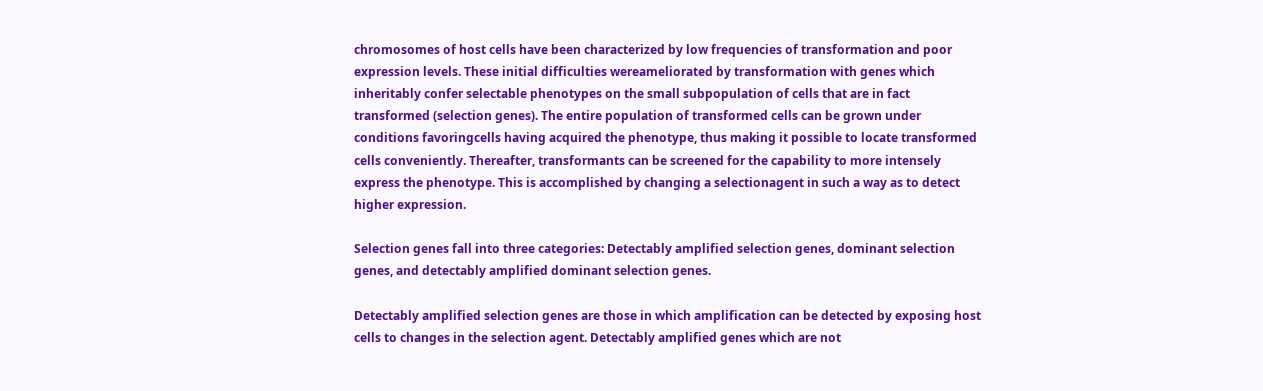chromosomes of host cells have been characterized by low frequencies of transformation and poor expression levels. These initial difficulties wereameliorated by transformation with genes which inheritably confer selectable phenotypes on the small subpopulation of cells that are in fact transformed (selection genes). The entire population of transformed cells can be grown under conditions favoringcells having acquired the phenotype, thus making it possible to locate transformed cells conveniently. Thereafter, transformants can be screened for the capability to more intensely express the phenotype. This is accomplished by changing a selectionagent in such a way as to detect higher expression.

Selection genes fall into three categories: Detectably amplified selection genes, dominant selection genes, and detectably amplified dominant selection genes.

Detectably amplified selection genes are those in which amplification can be detected by exposing host cells to changes in the selection agent. Detectably amplified genes which are not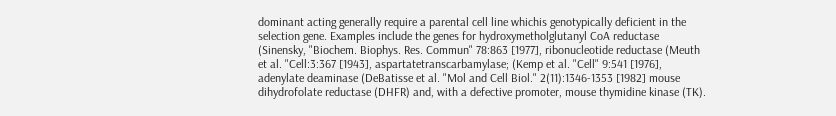dominant acting generally require a parental cell line whichis genotypically deficient in the selection gene. Examples include the genes for hydroxymetholglutanyl CoA reductase (Sinensky, "Biochem. Biophys. Res. Commun" 78:863 [1977], ribonucleotide reductase (Meuth et al. "Cell:3:367 [1943], aspartatetranscarbamylase; (Kemp et al. "Cell" 9:541 [1976], adenylate deaminase (DeBatisse et al. "Mol and Cell Biol." 2(11):1346-1353 [1982] mouse dihydrofolate reductase (DHFR) and, with a defective promoter, mouse thymidine kinase (TK).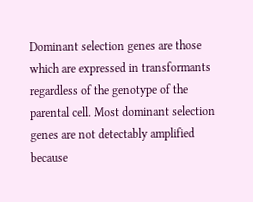Dominant selection genes are those which are expressed in transformants regardless of the genotype of the parental cell. Most dominant selection genes are not detectably amplified because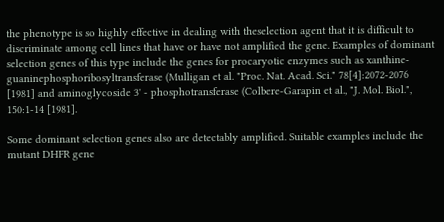the phenotype is so highly effective in dealing with theselection agent that it is difficult to discriminate among cell lines that have or have not amplified the gene. Examples of dominant selection genes of this type include the genes for procaryotic enzymes such as xanthine-guaninephosphoribosyltransferase (Mulligan et al. "Proc. Nat. Acad. Sci." 78[4]:2072-2076 [1981] and aminoglycoside 3' - phosphotransferase (Colbere-Garapin et al., "J. Mol. Biol.", 150:1-14 [1981].

Some dominant selection genes also are detectably amplified. Suitable examples include the mutant DHFR gene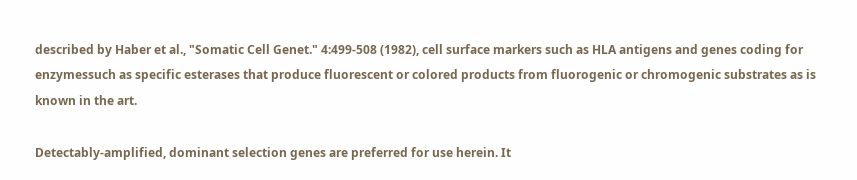described by Haber et al., "Somatic Cell Genet." 4:499-508 (1982), cell surface markers such as HLA antigens and genes coding for enzymessuch as specific esterases that produce fluorescent or colored products from fluorogenic or chromogenic substrates as is known in the art.

Detectably-amplified, dominant selection genes are preferred for use herein. It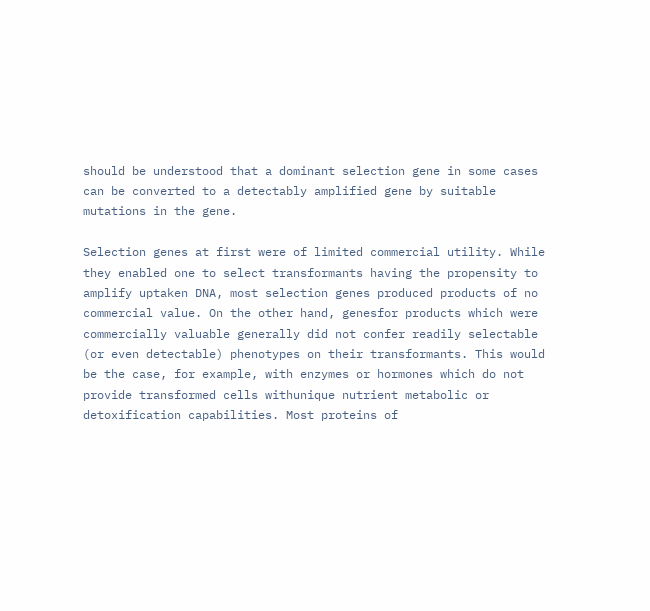should be understood that a dominant selection gene in some cases can be converted to a detectably amplified gene by suitable mutations in the gene.

Selection genes at first were of limited commercial utility. While they enabled one to select transformants having the propensity to amplify uptaken DNA, most selection genes produced products of no commercial value. On the other hand, genesfor products which were commercially valuable generally did not confer readily selectable (or even detectable) phenotypes on their transformants. This would be the case, for example, with enzymes or hormones which do not provide transformed cells withunique nutrient metabolic or detoxification capabilities. Most proteins of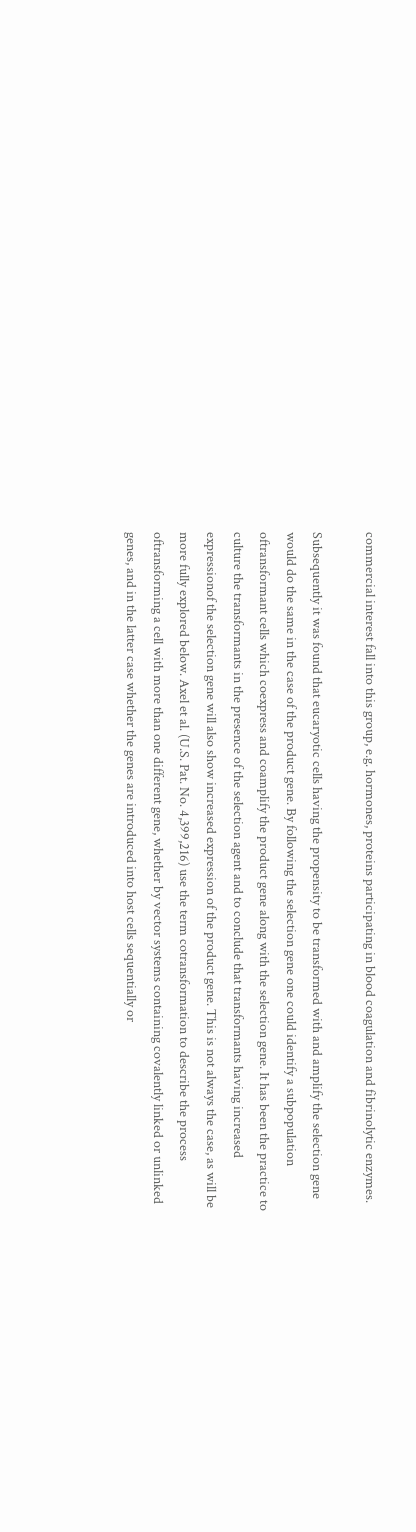commercial interest fall into this group, e.g. hormones, proteins participating in blood coagulation and fibrinolytic enzymes.

Subsequently it was found that eucaryotic cells having the propensity to be transformed with and amplify the selection gene would do the same in the case of the product gene. By following the selection gene one could identify a subpopulation oftransformant cells which coexpress and coamplify the product gene along with the selection gene. It has been the practice to culture the transformants in the presence of the selection agent and to conclude that transformants having increased expressionof the selection gene will also show increased expression of the product gene. This is not always the case, as will be more fully explored below. Axel et al. (U.S. Pat. No. 4,399,216) use the term cotransformation to describe the process oftransforming a cell with more than one different gene, whether by vector systems containing covalently linked or unlinked genes, and in the latter case whether the genes are introduced into host cells sequentially or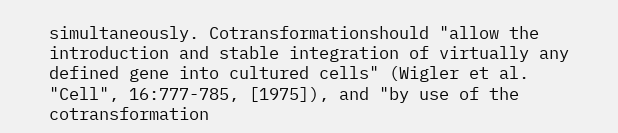simultaneously. Cotransformationshould "allow the introduction and stable integration of virtually any defined gene into cultured cells" (Wigler et al. "Cell", 16:777-785, [1975]), and "by use of the cotransformation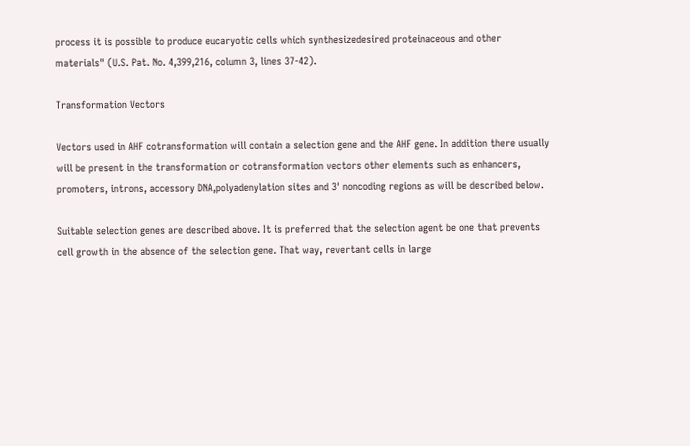process it is possible to produce eucaryotic cells which synthesizedesired proteinaceous and other materials" (U.S. Pat. No. 4,399,216, column 3, lines 37-42).

Transformation Vectors

Vectors used in AHF cotransformation will contain a selection gene and the AHF gene. In addition there usually will be present in the transformation or cotransformation vectors other elements such as enhancers, promoters, introns, accessory DNA,polyadenylation sites and 3' noncoding regions as will be described below.

Suitable selection genes are described above. It is preferred that the selection agent be one that prevents cell growth in the absence of the selection gene. That way, revertant cells in large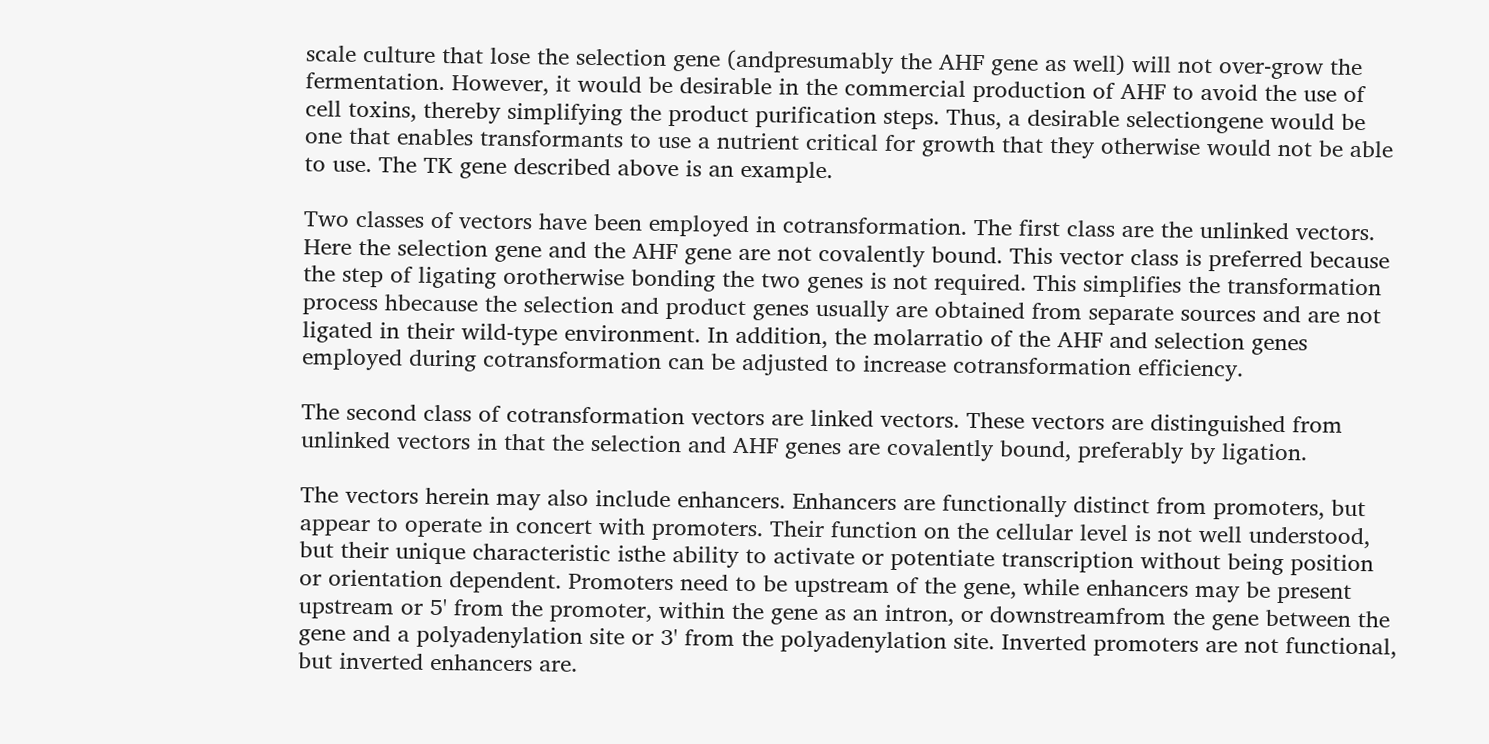scale culture that lose the selection gene (andpresumably the AHF gene as well) will not over-grow the fermentation. However, it would be desirable in the commercial production of AHF to avoid the use of cell toxins, thereby simplifying the product purification steps. Thus, a desirable selectiongene would be one that enables transformants to use a nutrient critical for growth that they otherwise would not be able to use. The TK gene described above is an example.

Two classes of vectors have been employed in cotransformation. The first class are the unlinked vectors. Here the selection gene and the AHF gene are not covalently bound. This vector class is preferred because the step of ligating orotherwise bonding the two genes is not required. This simplifies the transformation process hbecause the selection and product genes usually are obtained from separate sources and are not ligated in their wild-type environment. In addition, the molarratio of the AHF and selection genes employed during cotransformation can be adjusted to increase cotransformation efficiency.

The second class of cotransformation vectors are linked vectors. These vectors are distinguished from unlinked vectors in that the selection and AHF genes are covalently bound, preferably by ligation.

The vectors herein may also include enhancers. Enhancers are functionally distinct from promoters, but appear to operate in concert with promoters. Their function on the cellular level is not well understood, but their unique characteristic isthe ability to activate or potentiate transcription without being position or orientation dependent. Promoters need to be upstream of the gene, while enhancers may be present upstream or 5' from the promoter, within the gene as an intron, or downstreamfrom the gene between the gene and a polyadenylation site or 3' from the polyadenylation site. Inverted promoters are not functional, but inverted enhancers are.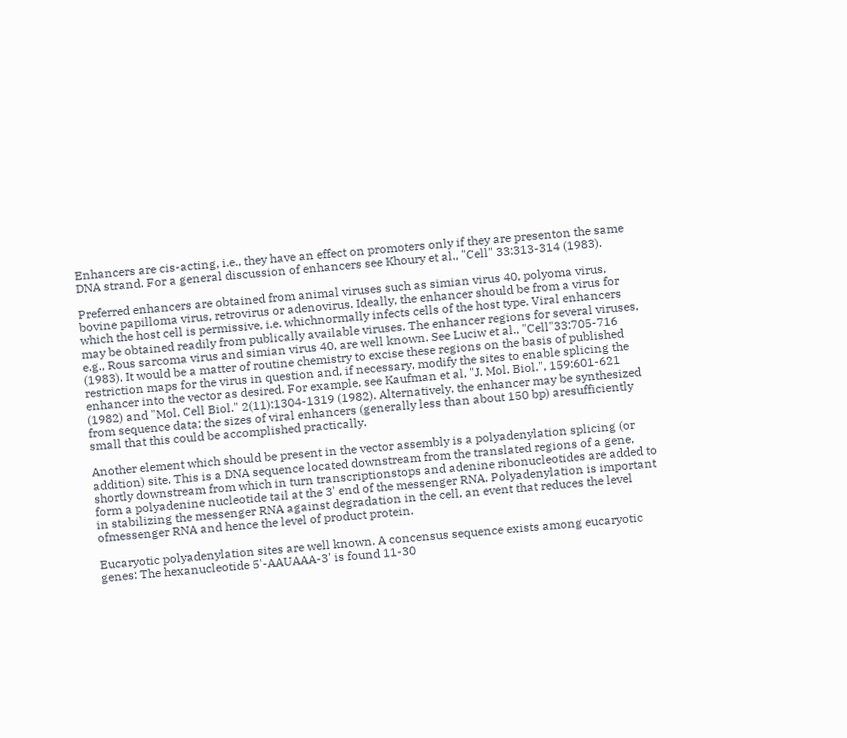Enhancers are cis-acting, i.e., they have an effect on promoters only if they are presenton the same DNA strand. For a general discussion of enhancers see Khoury et al., "Cell" 33:313-314 (1983).

Preferred enhancers are obtained from animal viruses such as simian virus 40, polyoma virus, bovine papilloma virus, retrovirus or adenovirus. Ideally, the enhancer should be from a virus for which the host cell is permissive, i.e. whichnormally infects cells of the host type. Viral enhancers may be obtained readily from publically available viruses. The enhancer regions for several viruses, e.g., Rous sarcoma virus and simian virus 40, are well known. See Luciw et al., "Cell"33:705-716 (1983). It would be a matter of routine chemistry to excise these regions on the basis of published restriction maps for the virus in question and, if necessary, modify the sites to enable splicing the enhancer into the vector as desired. For example, see Kaufman et al, "J. Mol. Biol.", 159:601-621 (1982) and "Mol. Cell Biol." 2(11):1304-1319 (1982). Alternatively, the enhancer may be synthesized from sequence data; the sizes of viral enhancers (generally less than about 150 bp) aresufficiently small that this could be accomplished practically.

Another element which should be present in the vector assembly is a polyadenylation splicing (or addition) site. This is a DNA sequence located downstream from the translated regions of a gene, shortly downstream from which in turn transcriptionstops and adenine ribonucleotides are added to form a polyadenine nucleotide tail at the 3' end of the messenger RNA. Polyadenylation is important in stabilizing the messenger RNA against degradation in the cell, an event that reduces the level ofmessenger RNA and hence the level of product protein.

Eucaryotic polyadenylation sites are well known. A concensus sequence exists among eucaryotic genes: The hexanucleotide 5'-AAUAAA-3' is found 11-30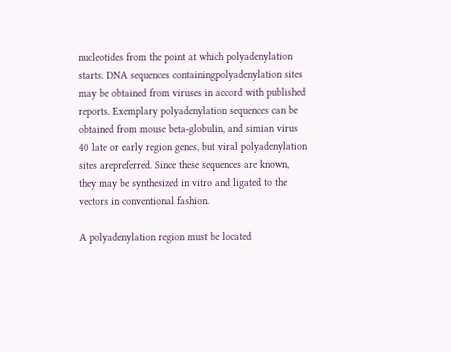nucleotides from the point at which polyadenylation starts. DNA sequences containingpolyadenylation sites may be obtained from viruses in accord with published reports. Exemplary polyadenylation sequences can be obtained from mouse beta-globulin, and simian virus 40 late or early region genes, but viral polyadenylation sites arepreferred. Since these sequences are known, they may be synthesized in vitro and ligated to the vectors in conventional fashion.

A polyadenylation region must be located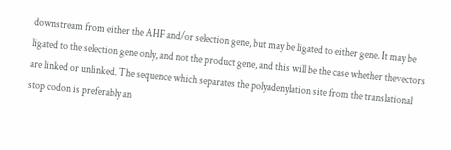downstream from either the AHF and/or selection gene, but may be ligated to either gene. It may be ligated to the selection gene only, and not the product gene, and this will be the case whether thevectors are linked or unlinked. The sequence which separates the polyadenylation site from the translational stop codon is preferably an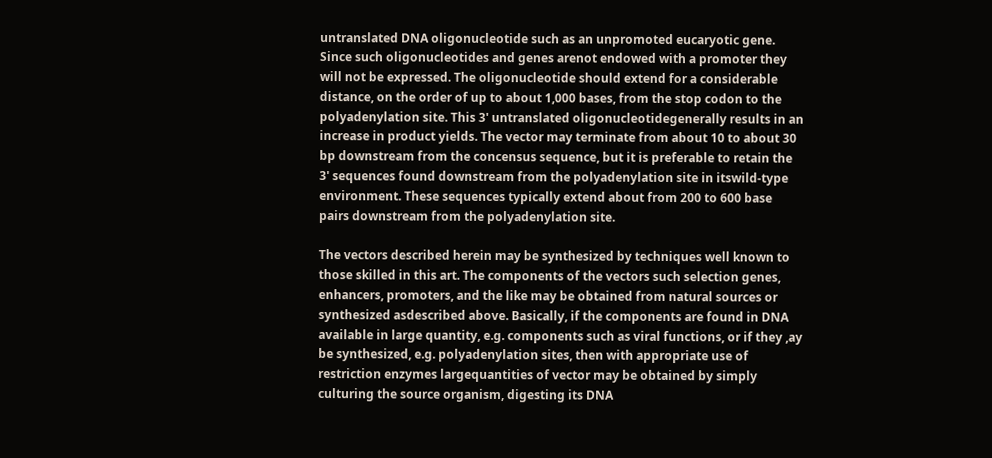untranslated DNA oligonucleotide such as an unpromoted eucaryotic gene. Since such oligonucleotides and genes arenot endowed with a promoter they will not be expressed. The oligonucleotide should extend for a considerable distance, on the order of up to about 1,000 bases, from the stop codon to the polyadenylation site. This 3' untranslated oligonucleotidegenerally results in an increase in product yields. The vector may terminate from about 10 to about 30 bp downstream from the concensus sequence, but it is preferable to retain the 3' sequences found downstream from the polyadenylation site in itswild-type environment. These sequences typically extend about from 200 to 600 base pairs downstream from the polyadenylation site.

The vectors described herein may be synthesized by techniques well known to those skilled in this art. The components of the vectors such selection genes, enhancers, promoters, and the like may be obtained from natural sources or synthesized asdescribed above. Basically, if the components are found in DNA available in large quantity, e.g. components such as viral functions, or if they ,ay be synthesized, e.g. polyadenylation sites, then with appropriate use of restriction enzymes largequantities of vector may be obtained by simply culturing the source organism, digesting its DNA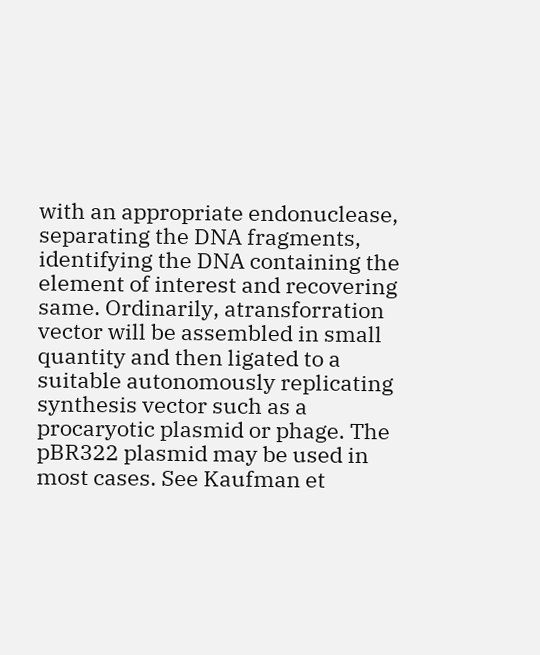with an appropriate endonuclease, separating the DNA fragments, identifying the DNA containing the element of interest and recovering same. Ordinarily, atransforration vector will be assembled in small quantity and then ligated to a suitable autonomously replicating synthesis vector such as a procaryotic plasmid or phage. The pBR322 plasmid may be used in most cases. See Kaufman et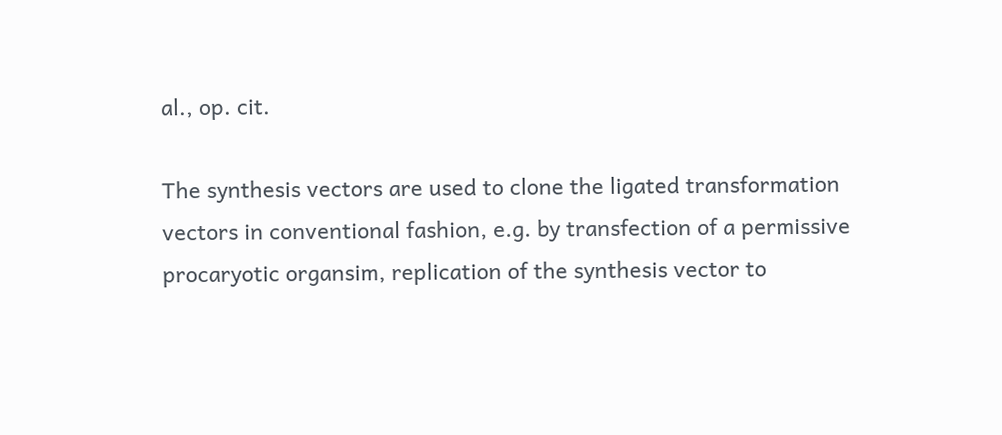al., op. cit.

The synthesis vectors are used to clone the ligated transformation vectors in conventional fashion, e.g. by transfection of a permissive procaryotic organsim, replication of the synthesis vector to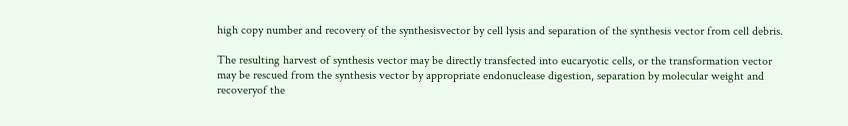high copy number and recovery of the synthesisvector by cell lysis and separation of the synthesis vector from cell debris.

The resulting harvest of synthesis vector may be directly transfected into eucaryotic cells, or the transformation vector may be rescued from the synthesis vector by appropriate endonuclease digestion, separation by molecular weight and recoveryof the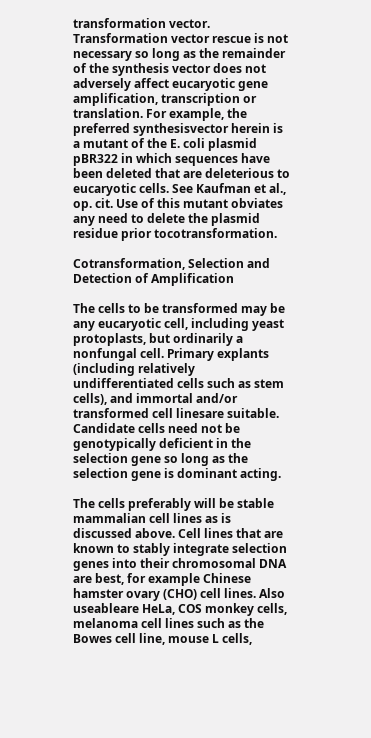transformation vector. Transformation vector rescue is not necessary so long as the remainder of the synthesis vector does not adversely affect eucaryotic gene amplification, transcription or translation. For example, the preferred synthesisvector herein is a mutant of the E. coli plasmid pBR322 in which sequences have been deleted that are deleterious to eucaryotic cells. See Kaufman et al., op. cit. Use of this mutant obviates any need to delete the plasmid residue prior tocotransformation.

Cotransformation, Selection and Detection of Amplification

The cells to be transformed may be any eucaryotic cell, including yeast protoplasts, but ordinarily a nonfungal cell. Primary explants (including relatively undifferentiated cells such as stem cells), and immortal and/or transformed cell linesare suitable. Candidate cells need not be genotypically deficient in the selection gene so long as the selection gene is dominant acting.

The cells preferably will be stable mammalian cell lines as is discussed above. Cell lines that are known to stably integrate selection genes into their chromosomal DNA are best, for example Chinese hamster ovary (CHO) cell lines. Also useableare HeLa, COS monkey cells, melanoma cell lines such as the Bowes cell line, mouse L cells,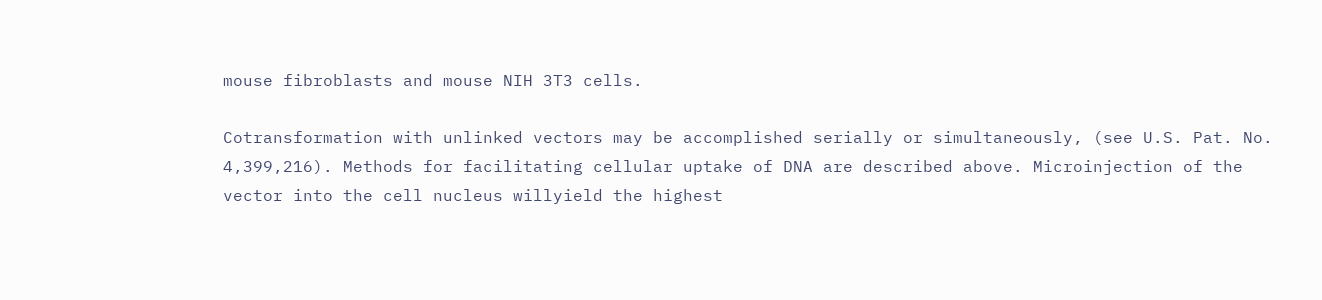mouse fibroblasts and mouse NIH 3T3 cells.

Cotransformation with unlinked vectors may be accomplished serially or simultaneously, (see U.S. Pat. No. 4,399,216). Methods for facilitating cellular uptake of DNA are described above. Microinjection of the vector into the cell nucleus willyield the highest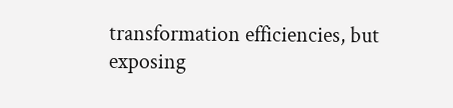transformation efficiencies, but exposing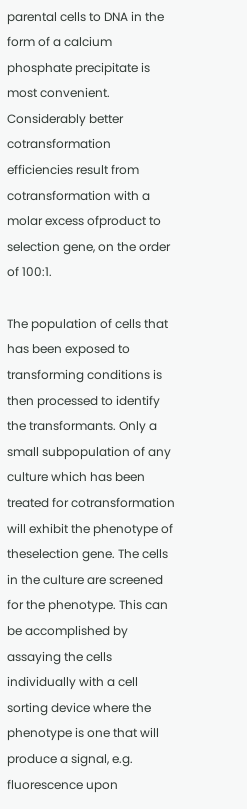parental cells to DNA in the form of a calcium phosphate precipitate is most convenient. Considerably better cotransformation efficiencies result from cotransformation with a molar excess ofproduct to selection gene, on the order of 100:1.

The population of cells that has been exposed to transforming conditions is then processed to identify the transformants. Only a small subpopulation of any culture which has been treated for cotransformation will exhibit the phenotype of theselection gene. The cells in the culture are screened for the phenotype. This can be accomplished by assaying the cells individually with a cell sorting device where the phenotype is one that will produce a signal, e.g. fluorescence upon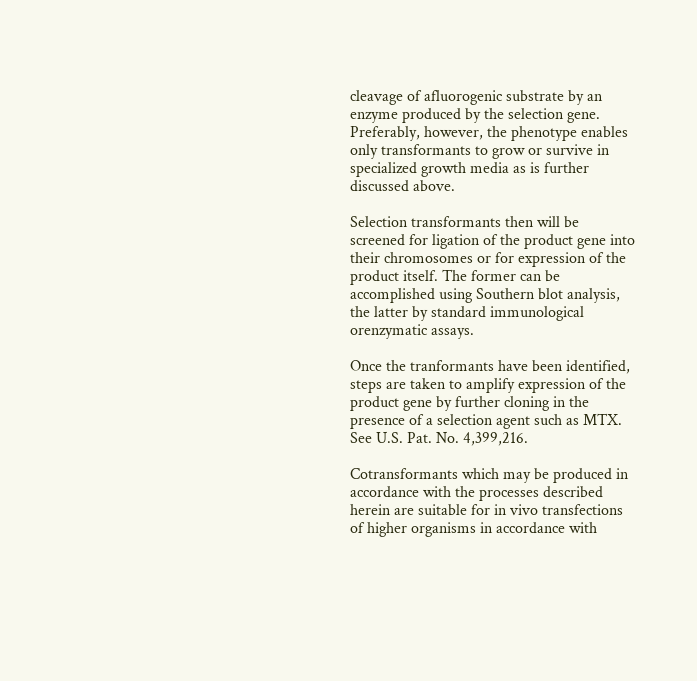cleavage of afluorogenic substrate by an enzyme produced by the selection gene. Preferably, however, the phenotype enables only transformants to grow or survive in specialized growth media as is further discussed above.

Selection transformants then will be screened for ligation of the product gene into their chromosomes or for expression of the product itself. The former can be accomplished using Southern blot analysis, the latter by standard immunological orenzymatic assays.

Once the tranformants have been identified, steps are taken to amplify expression of the product gene by further cloning in the presence of a selection agent such as MTX. See U.S. Pat. No. 4,399,216.

Cotransformants which may be produced in accordance with the processes described herein are suitable for in vivo transfections of higher organisms in accordance with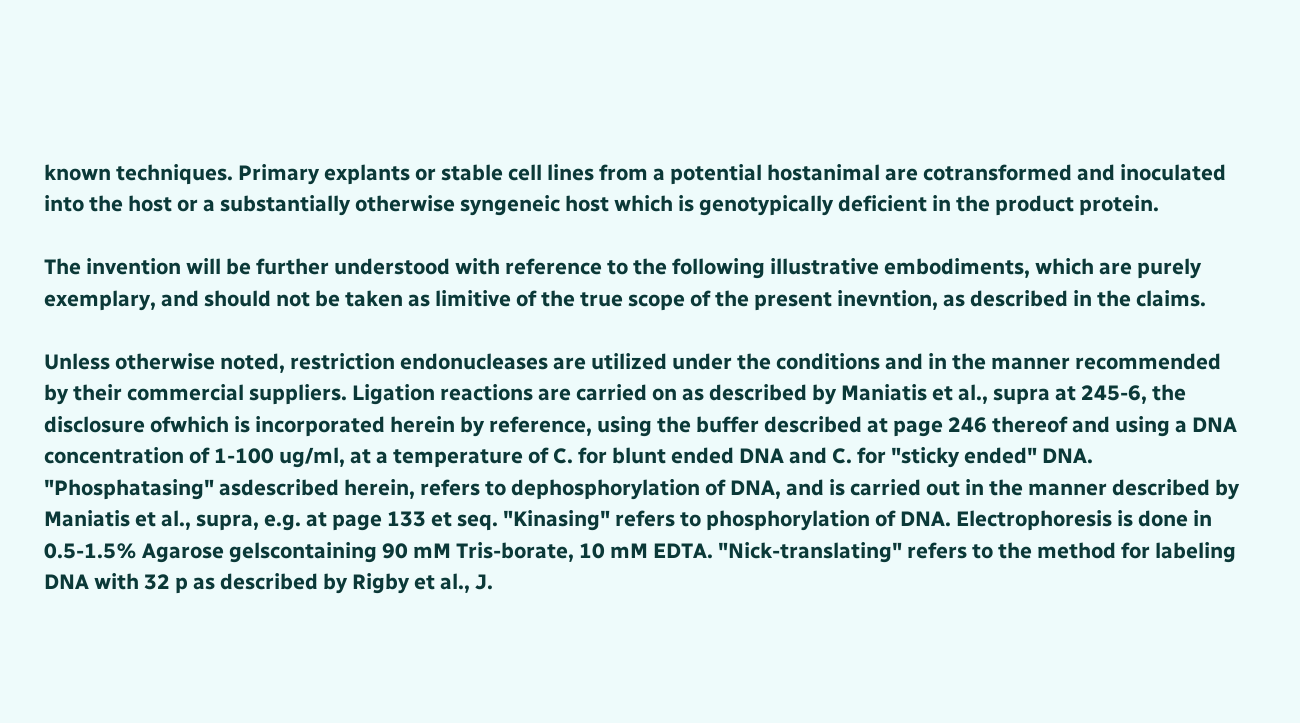known techniques. Primary explants or stable cell lines from a potential hostanimal are cotransformed and inoculated into the host or a substantially otherwise syngeneic host which is genotypically deficient in the product protein.

The invention will be further understood with reference to the following illustrative embodiments, which are purely exemplary, and should not be taken as limitive of the true scope of the present inevntion, as described in the claims.

Unless otherwise noted, restriction endonucleases are utilized under the conditions and in the manner recommended by their commercial suppliers. Ligation reactions are carried on as described by Maniatis et al., supra at 245-6, the disclosure ofwhich is incorporated herein by reference, using the buffer described at page 246 thereof and using a DNA concentration of 1-100 ug/ml, at a temperature of C. for blunt ended DNA and C. for "sticky ended" DNA. "Phosphatasing" asdescribed herein, refers to dephosphorylation of DNA, and is carried out in the manner described by Maniatis et al., supra, e.g. at page 133 et seq. "Kinasing" refers to phosphorylation of DNA. Electrophoresis is done in 0.5-1.5% Agarose gelscontaining 90 mM Tris-borate, 10 mM EDTA. "Nick-translating" refers to the method for labeling DNA with 32 p as described by Rigby et al., J.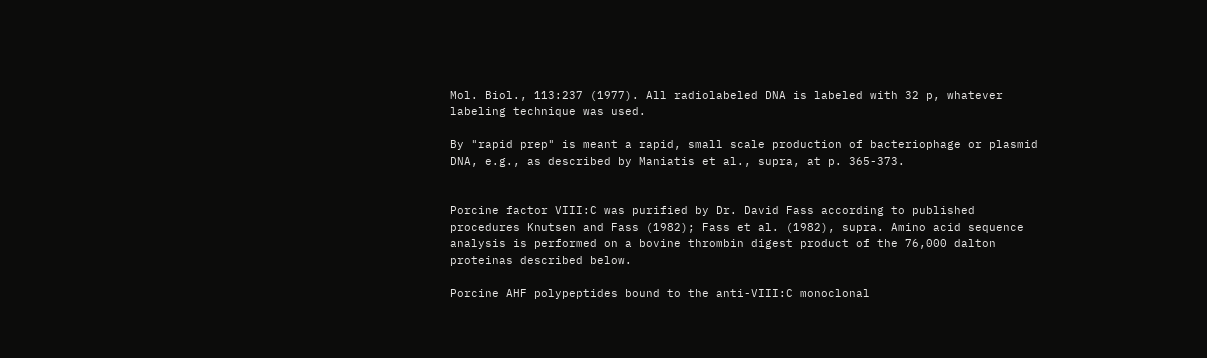Mol. Biol., 113:237 (1977). All radiolabeled DNA is labeled with 32 p, whatever labeling technique was used.

By "rapid prep" is meant a rapid, small scale production of bacteriophage or plasmid DNA, e.g., as described by Maniatis et al., supra, at p. 365-373.


Porcine factor VIII:C was purified by Dr. David Fass according to published procedures Knutsen and Fass (1982); Fass et al. (1982), supra. Amino acid sequence analysis is performed on a bovine thrombin digest product of the 76,000 dalton proteinas described below.

Porcine AHF polypeptides bound to the anti-VIII:C monoclonal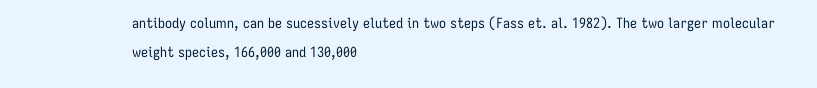antibody column, can be sucessively eluted in two steps (Fass et. al. 1982). The two larger molecular weight species, 166,000 and 130,000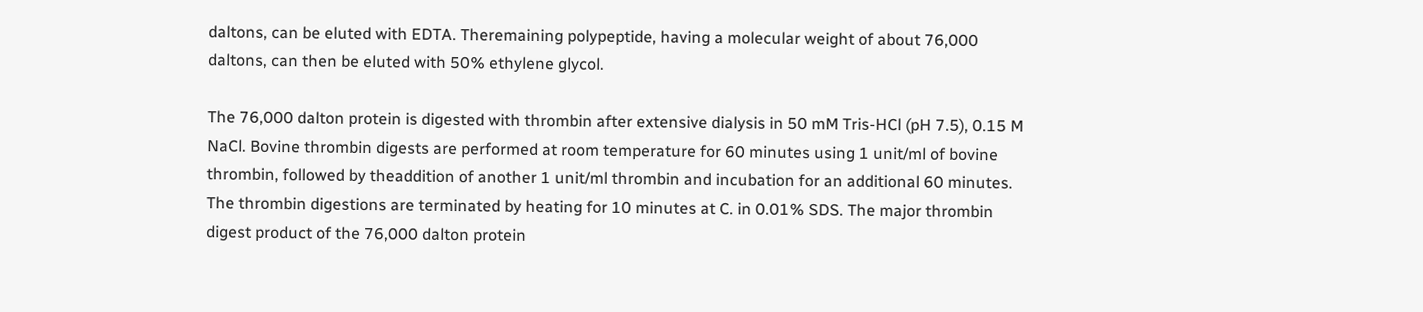daltons, can be eluted with EDTA. Theremaining polypeptide, having a molecular weight of about 76,000 daltons, can then be eluted with 50% ethylene glycol.

The 76,000 dalton protein is digested with thrombin after extensive dialysis in 50 mM Tris-HCl (pH 7.5), 0.15 M NaCl. Bovine thrombin digests are performed at room temperature for 60 minutes using 1 unit/ml of bovine thrombin, followed by theaddition of another 1 unit/ml thrombin and incubation for an additional 60 minutes. The thrombin digestions are terminated by heating for 10 minutes at C. in 0.01% SDS. The major thrombin digest product of the 76,000 dalton protein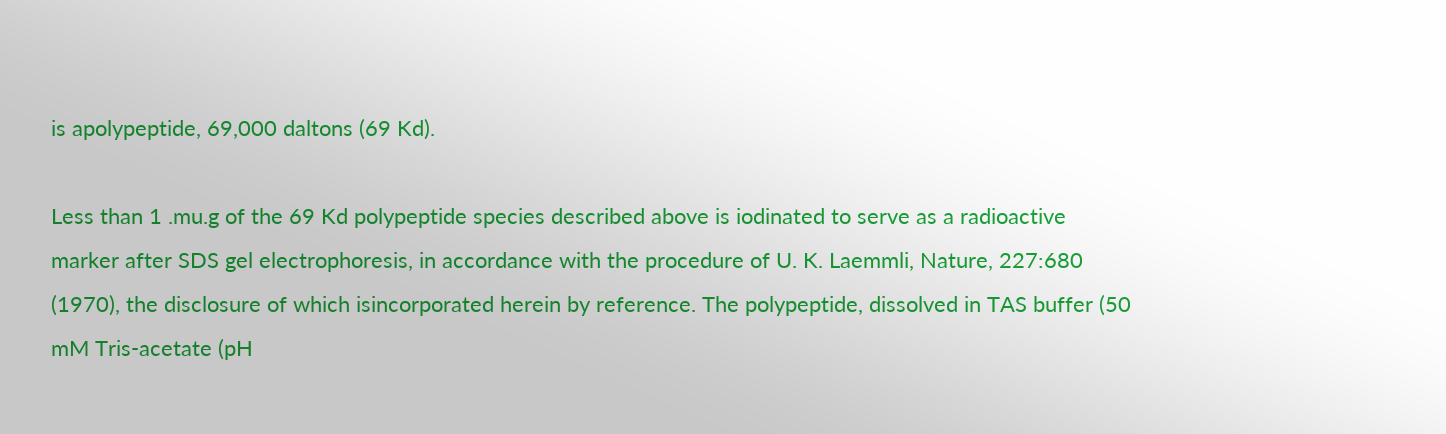is apolypeptide, 69,000 daltons (69 Kd).

Less than 1 .mu.g of the 69 Kd polypeptide species described above is iodinated to serve as a radioactive marker after SDS gel electrophoresis, in accordance with the procedure of U. K. Laemmli, Nature, 227:680 (1970), the disclosure of which isincorporated herein by reference. The polypeptide, dissolved in TAS buffer (50 mM Tris-acetate (pH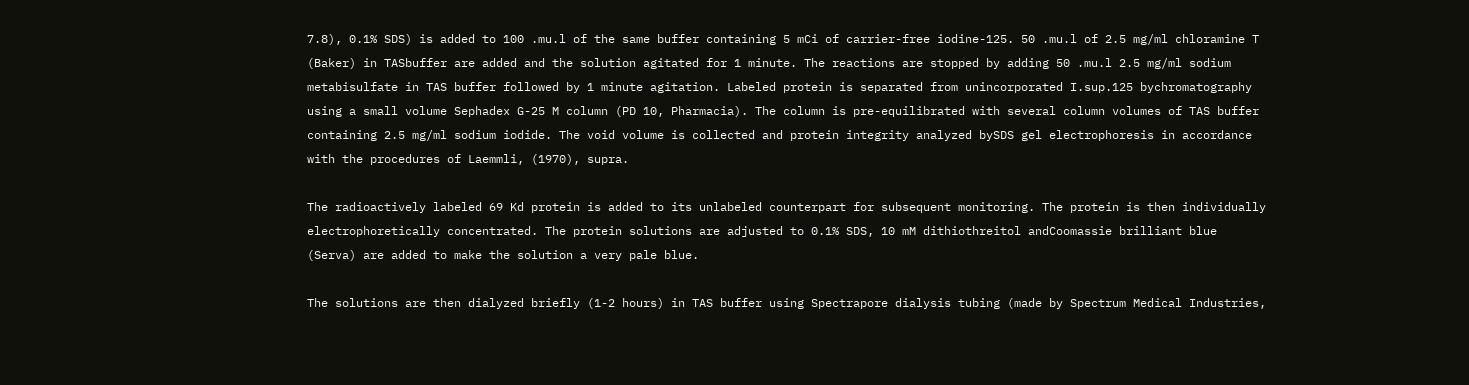7.8), 0.1% SDS) is added to 100 .mu.l of the same buffer containing 5 mCi of carrier-free iodine-125. 50 .mu.l of 2.5 mg/ml chloramine T (Baker) in TASbuffer are added and the solution agitated for 1 minute. The reactions are stopped by adding 50 .mu.l 2.5 mg/ml sodium metabisulfate in TAS buffer followed by 1 minute agitation. Labeled protein is separated from unincorporated I.sup.125 bychromatography using a small volume Sephadex G-25 M column (PD 10, Pharmacia). The column is pre-equilibrated with several column volumes of TAS buffer containing 2.5 mg/ml sodium iodide. The void volume is collected and protein integrity analyzed bySDS gel electrophoresis in accordance with the procedures of Laemmli, (1970), supra.

The radioactively labeled 69 Kd protein is added to its unlabeled counterpart for subsequent monitoring. The protein is then individually electrophoretically concentrated. The protein solutions are adjusted to 0.1% SDS, 10 mM dithiothreitol andCoomassie brilliant blue (Serva) are added to make the solution a very pale blue.

The solutions are then dialyzed briefly (1-2 hours) in TAS buffer using Spectrapore dialysis tubing (made by Spectrum Medical Industries,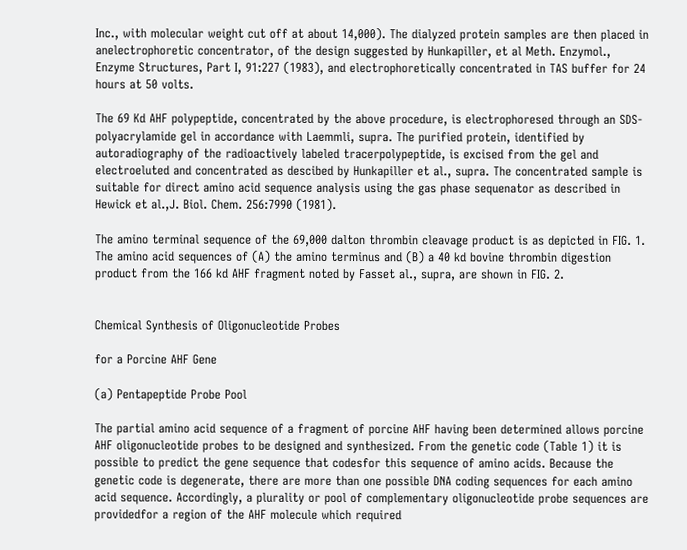Inc., with molecular weight cut off at about 14,000). The dialyzed protein samples are then placed in anelectrophoretic concentrator, of the design suggested by Hunkapiller, et al Meth. Enzymol., Enzyme Structures, Part I, 91:227 (1983), and electrophoretically concentrated in TAS buffer for 24 hours at 50 volts.

The 69 Kd AHF polypeptide, concentrated by the above procedure, is electrophoresed through an SDS-polyacrylamide gel in accordance with Laemmli, supra. The purified protein, identified by autoradiography of the radioactively labeled tracerpolypeptide, is excised from the gel and electroeluted and concentrated as descibed by Hunkapiller et al., supra. The concentrated sample is suitable for direct amino acid sequence analysis using the gas phase sequenator as described in Hewick et al.,J. Biol. Chem. 256:7990 (1981).

The amino terminal sequence of the 69,000 dalton thrombin cleavage product is as depicted in FIG. 1. The amino acid sequences of (A) the amino terminus and (B) a 40 kd bovine thrombin digestion product from the 166 kd AHF fragment noted by Fasset al., supra, are shown in FIG. 2.


Chemical Synthesis of Oligonucleotide Probes

for a Porcine AHF Gene

(a) Pentapeptide Probe Pool

The partial amino acid sequence of a fragment of porcine AHF having been determined allows porcine AHF oligonucleotide probes to be designed and synthesized. From the genetic code (Table 1) it is possible to predict the gene sequence that codesfor this sequence of amino acids. Because the genetic code is degenerate, there are more than one possible DNA coding sequences for each amino acid sequence. Accordingly, a plurality or pool of complementary oligonucleotide probe sequences are providedfor a region of the AHF molecule which required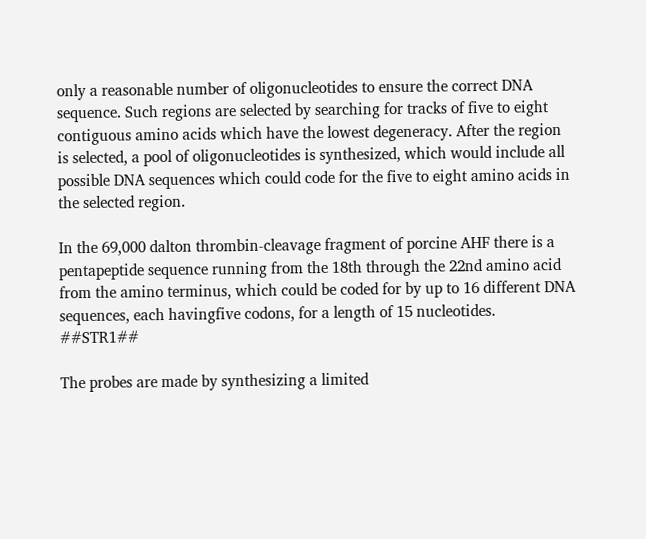only a reasonable number of oligonucleotides to ensure the correct DNA sequence. Such regions are selected by searching for tracks of five to eight contiguous amino acids which have the lowest degeneracy. After the region is selected, a pool of oligonucleotides is synthesized, which would include all possible DNA sequences which could code for the five to eight amino acids in the selected region.

In the 69,000 dalton thrombin-cleavage fragment of porcine AHF there is a pentapeptide sequence running from the 18th through the 22nd amino acid from the amino terminus, which could be coded for by up to 16 different DNA sequences, each havingfive codons, for a length of 15 nucleotides. ##STR1##

The probes are made by synthesizing a limited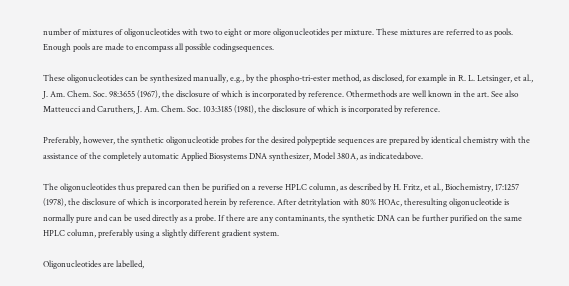number of mixtures of oligonucleotides with two to eight or more oligonucleotides per mixture. These mixtures are referred to as pools. Enough pools are made to encompass all possible codingsequences.

These oligonucleotides can be synthesized manually, e.g., by the phospho-tri-ester method, as disclosed, for example in R. L. Letsinger, et al., J. Am. Chem. Soc. 98:3655 (1967), the disclosure of which is incorporated by reference. Othermethods are well known in the art. See also Matteucci and Caruthers, J. Am. Chem. Soc. 103:3185 (1981), the disclosure of which is incorporated by reference.

Preferably, however, the synthetic oligonucleotide probes for the desired polypeptide sequences are prepared by identical chemistry with the assistance of the completely automatic Applied Biosystems DNA synthesizer, Model 380A, as indicatedabove.

The oligonucleotides thus prepared can then be purified on a reverse HPLC column, as described by H. Fritz, et al., Biochemistry, 17:1257 (1978), the disclosure of which is incorporated herein by reference. After detritylation with 80% HOAc, theresulting oligonucleotide is normally pure and can be used directly as a probe. If there are any contaminants, the synthetic DNA can be further purified on the same HPLC column, preferably using a slightly different gradient system.

Oligonucleotides are labelled,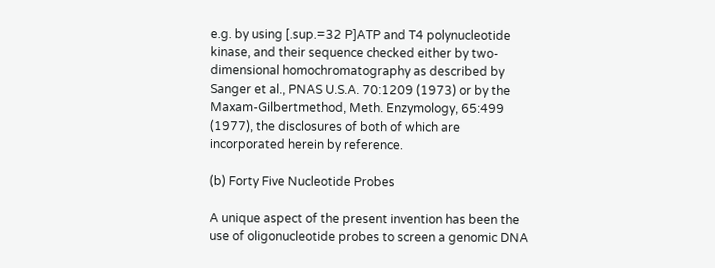e.g. by using [.sup.=32 P]ATP and T4 polynucleotide kinase, and their sequence checked either by two-dimensional homochromatography as described by Sanger et al., PNAS U.S.A. 70:1209 (1973) or by the Maxam-Gilbertmethod, Meth. Enzymology, 65:499 (1977), the disclosures of both of which are incorporated herein by reference.

(b) Forty Five Nucleotide Probes

A unique aspect of the present invention has been the use of oligonucleotide probes to screen a genomic DNA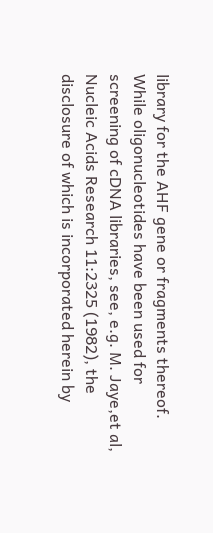library for the AHF gene or fragments thereof. While oligonucleotides have been used for screening of cDNA libraries, see, e.g. M. Jaye,et al, Nucleic Acids Research 11:2325 (1982), the disclosure of which is incorporated herein by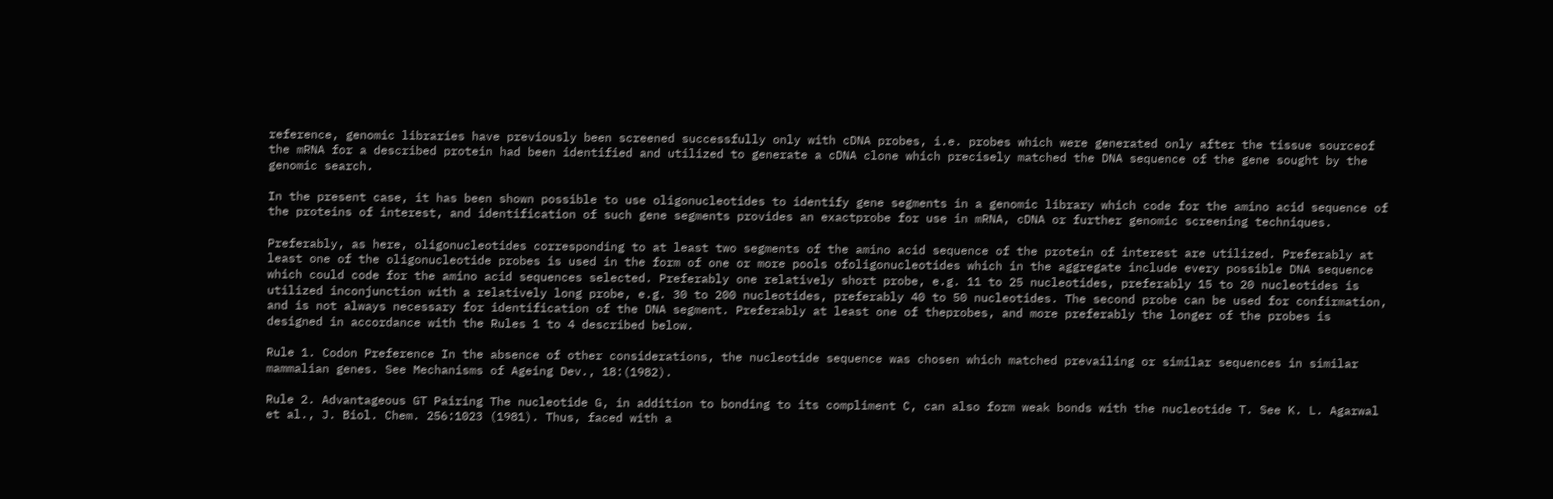reference, genomic libraries have previously been screened successfully only with cDNA probes, i.e. probes which were generated only after the tissue sourceof the mRNA for a described protein had been identified and utilized to generate a cDNA clone which precisely matched the DNA sequence of the gene sought by the genomic search.

In the present case, it has been shown possible to use oligonucleotides to identify gene segments in a genomic library which code for the amino acid sequence of the proteins of interest, and identification of such gene segments provides an exactprobe for use in mRNA, cDNA or further genomic screening techniques.

Preferably, as here, oligonucleotides corresponding to at least two segments of the amino acid sequence of the protein of interest are utilized. Preferably at least one of the oligonucleotide probes is used in the form of one or more pools ofoligonucleotides which in the aggregate include every possible DNA sequence which could code for the amino acid sequences selected. Preferably one relatively short probe, e.g. 11 to 25 nucleotides, preferably 15 to 20 nucleotides is utilized inconjunction with a relatively long probe, e.g. 30 to 200 nucleotides, preferably 40 to 50 nucleotides. The second probe can be used for confirmation, and is not always necessary for identification of the DNA segment. Preferably at least one of theprobes, and more preferably the longer of the probes is designed in accordance with the Rules 1 to 4 described below.

Rule 1. Codon Preference In the absence of other considerations, the nucleotide sequence was chosen which matched prevailing or similar sequences in similar mammalian genes. See Mechanisms of Ageing Dev., 18:(1982).

Rule 2. Advantageous GT Pairing The nucleotide G, in addition to bonding to its compliment C, can also form weak bonds with the nucleotide T. See K. L. Agarwal et al., J. Biol. Chem. 256:1023 (1981). Thus, faced with a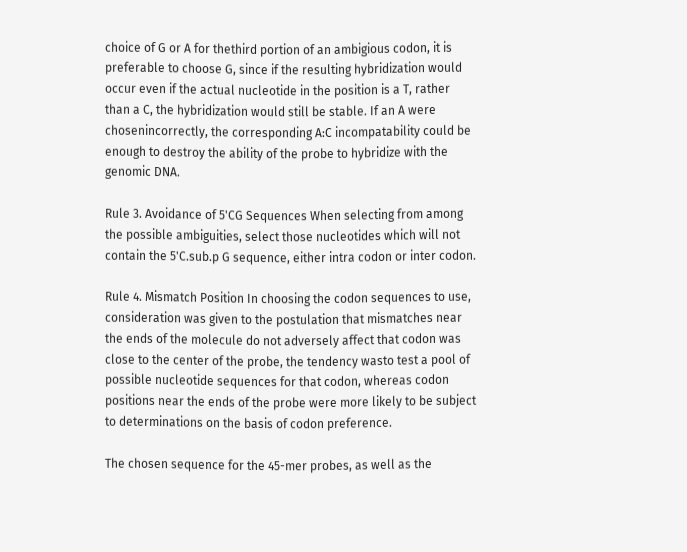choice of G or A for thethird portion of an ambigious codon, it is preferable to choose G, since if the resulting hybridization would occur even if the actual nucleotide in the position is a T, rather than a C, the hybridization would still be stable. If an A were chosenincorrectly, the corresponding A:C incompatability could be enough to destroy the ability of the probe to hybridize with the genomic DNA.

Rule 3. Avoidance of 5'CG Sequences When selecting from among the possible ambiguities, select those nucleotides which will not contain the 5'C.sub.p G sequence, either intra codon or inter codon.

Rule 4. Mismatch Position In choosing the codon sequences to use, consideration was given to the postulation that mismatches near the ends of the molecule do not adversely affect that codon was close to the center of the probe, the tendency wasto test a pool of possible nucleotide sequences for that codon, whereas codon positions near the ends of the probe were more likely to be subject to determinations on the basis of codon preference.

The chosen sequence for the 45-mer probes, as well as the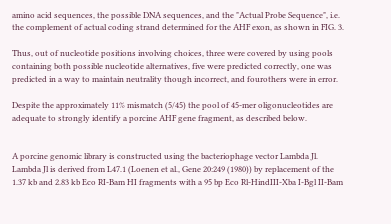amino acid sequences, the possible DNA sequences, and the "Actual Probe Sequence", i.e. the complement of actual coding strand determined for the AHF exon, as shown in FIG. 3.

Thus, out of nucleotide positions involving choices, three were covered by using pools containing both possible nucleotide alternatives, five were predicted correctly, one was predicted in a way to maintain neutrality though incorrect, and fourothers were in error.

Despite the approximately 11% mismatch (5/45) the pool of 45-mer oligonucleotides are adequate to strongly identify a porcine AHF gene fragment, as described below.


A porcine genomic library is constructed using the bacteriophage vector Lambda Jl. Lambda Jl is derived from L47.1 (Loenen et al., Gene 20:249 (1980)) by replacement of the 1.37 kb and 2.83 kb Eco RI-Bam HI fragments with a 95 bp Eco Rl-HindIII-Xba I-Bgl II-Bam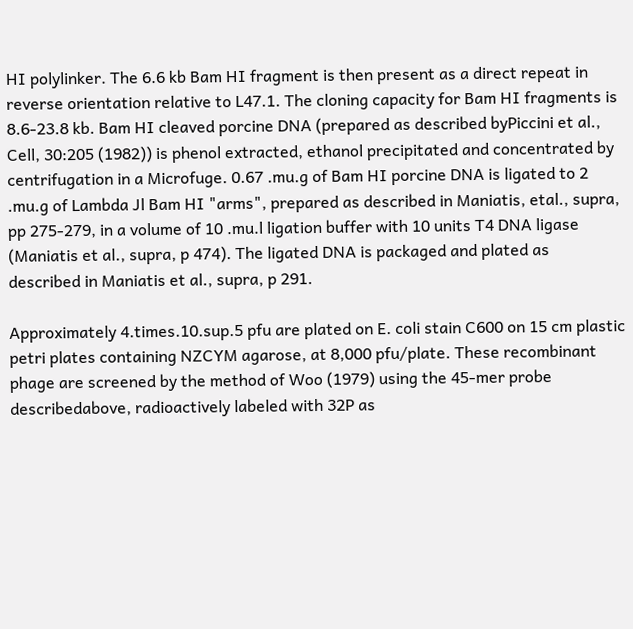HI polylinker. The 6.6 kb Bam HI fragment is then present as a direct repeat in reverse orientation relative to L47.1. The cloning capacity for Bam HI fragments is 8.6-23.8 kb. Bam HI cleaved porcine DNA (prepared as described byPiccini et al., Cell, 30:205 (1982)) is phenol extracted, ethanol precipitated and concentrated by centrifugation in a Microfuge. 0.67 .mu.g of Bam HI porcine DNA is ligated to 2 .mu.g of Lambda Jl Bam HI "arms", prepared as described in Maniatis, etal., supra, pp 275-279, in a volume of 10 .mu.l ligation buffer with 10 units T4 DNA ligase (Maniatis et al., supra, p 474). The ligated DNA is packaged and plated as described in Maniatis et al., supra, p 291.

Approximately 4.times.10.sup.5 pfu are plated on E. coli stain C600 on 15 cm plastic petri plates containing NZCYM agarose, at 8,000 pfu/plate. These recombinant phage are screened by the method of Woo (1979) using the 45-mer probe describedabove, radioactively labeled with 32P as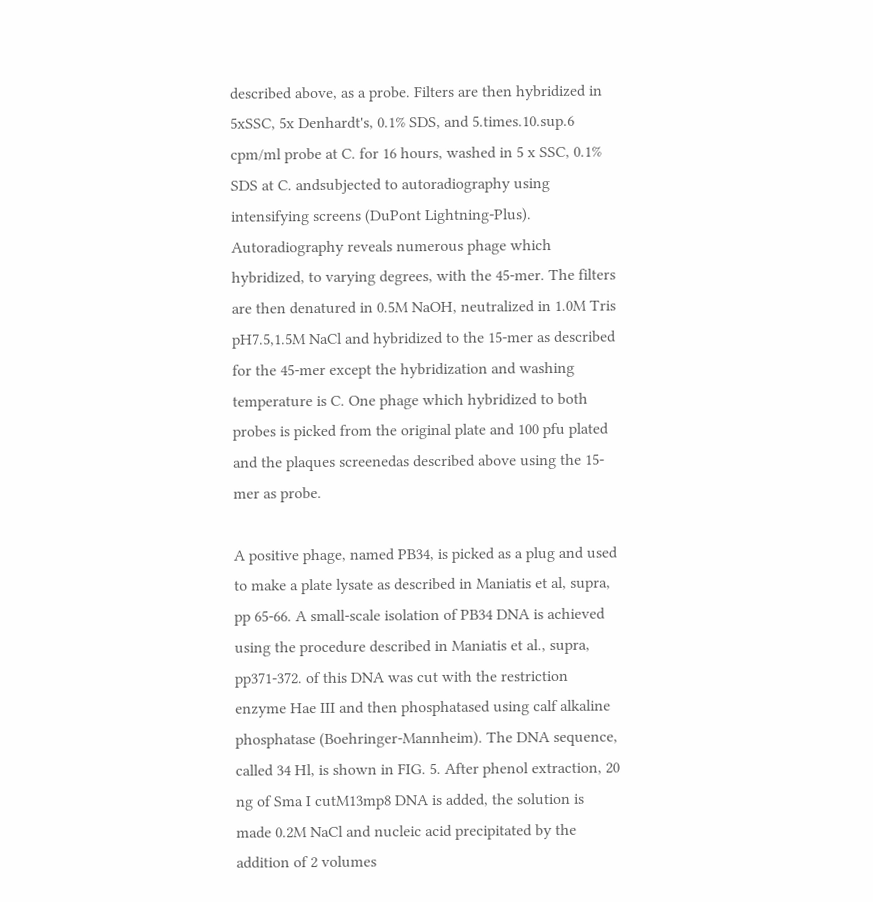described above, as a probe. Filters are then hybridized in 5xSSC, 5x Denhardt's, 0.1% SDS, and 5.times.10.sup.6 cpm/ml probe at C. for 16 hours, washed in 5 x SSC, 0.1% SDS at C. andsubjected to autoradiography using intensifying screens (DuPont Lightning-Plus). Autoradiography reveals numerous phage which hybridized, to varying degrees, with the 45-mer. The filters are then denatured in 0.5M NaOH, neutralized in 1.0M Tris pH7.5,1.5M NaCl and hybridized to the 15-mer as described for the 45-mer except the hybridization and washing temperature is C. One phage which hybridized to both probes is picked from the original plate and 100 pfu plated and the plaques screenedas described above using the 15-mer as probe.

A positive phage, named PB34, is picked as a plug and used to make a plate lysate as described in Maniatis et al, supra, pp 65-66. A small-scale isolation of PB34 DNA is achieved using the procedure described in Maniatis et al., supra, pp371-372. of this DNA was cut with the restriction enzyme Hae III and then phosphatased using calf alkaline phosphatase (Boehringer-Mannheim). The DNA sequence, called 34 Hl, is shown in FIG. 5. After phenol extraction, 20 ng of Sma I cutM13mp8 DNA is added, the solution is made 0.2M NaCl and nucleic acid precipitated by the addition of 2 volumes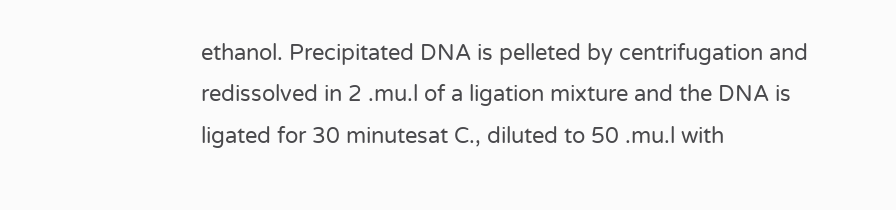ethanol. Precipitated DNA is pelleted by centrifugation and redissolved in 2 .mu.l of a ligation mixture and the DNA is ligated for 30 minutesat C., diluted to 50 .mu.l with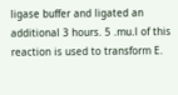ligase buffer and ligated an additional 3 hours. 5 .mu.l of this reaction is used to transform E.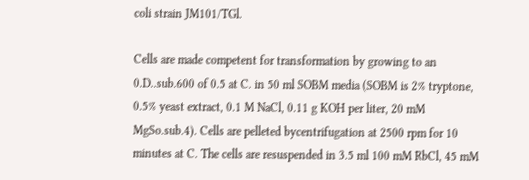coli strain JM101/TGl.

Cells are made competent for transformation by growing to an 0.D..sub.600 of 0.5 at C. in 50 ml SOBM media (SOBM is 2% tryptone, 0.5% yeast extract, 0.1 M NaCl, 0.11 g KOH per liter, 20 mM MgSo.sub.4). Cells are pelleted bycentrifugation at 2500 rpm for 10 minutes at C. The cells are resuspended in 3.5 ml 100 mM RbCl, 45 mM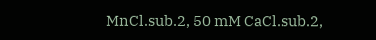MnCl.sub.2, 50 mM CaCl.sub.2,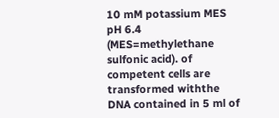10 mM potassium MES pH 6.4 (MES=methylethane sulfonic acid). of competent cells are transformed withthe DNA contained in 5 ml of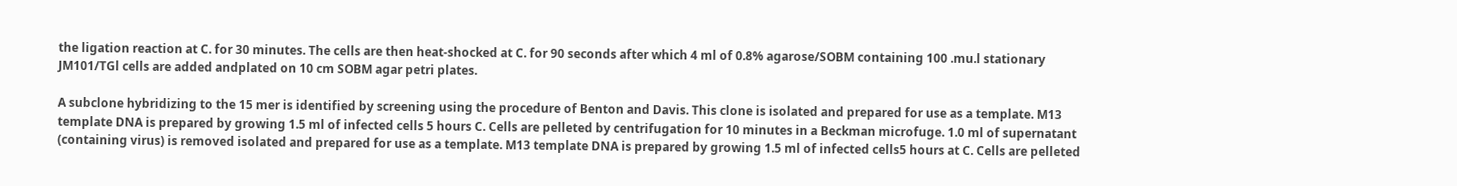the ligation reaction at C. for 30 minutes. The cells are then heat-shocked at C. for 90 seconds after which 4 ml of 0.8% agarose/SOBM containing 100 .mu.l stationary JM101/TGl cells are added andplated on 10 cm SOBM agar petri plates.

A subclone hybridizing to the 15 mer is identified by screening using the procedure of Benton and Davis. This clone is isolated and prepared for use as a template. M13 template DNA is prepared by growing 1.5 ml of infected cells 5 hours C. Cells are pelleted by centrifugation for 10 minutes in a Beckman microfuge. 1.0 ml of supernatant (containing virus) is removed isolated and prepared for use as a template. M13 template DNA is prepared by growing 1.5 ml of infected cells5 hours at C. Cells are pelleted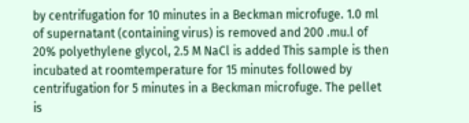by centrifugation for 10 minutes in a Beckman microfuge. 1.0 ml of supernatant (containing virus) is removed and 200 .mu.l of 20% polyethylene glycol, 2.5 M NaCl is added This sample is then incubated at roomtemperature for 15 minutes followed by centrifugation for 5 minutes in a Beckman microfuge. The pellet is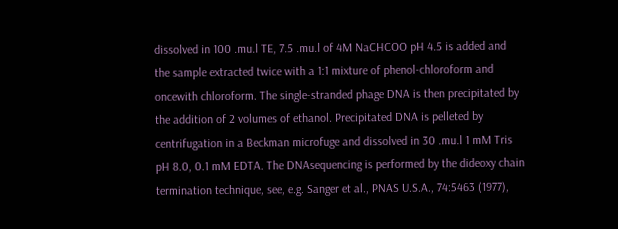dissolved in 100 .mu.l TE, 7.5 .mu.l of 4M NaCHCOO pH 4.5 is added and the sample extracted twice with a 1:1 mixture of phenol-chloroform and oncewith chloroform. The single-stranded phage DNA is then precipitated by the addition of 2 volumes of ethanol. Precipitated DNA is pelleted by centrifugation in a Beckman microfuge and dissolved in 30 .mu.l 1 mM Tris pH 8.0, 0.1 mM EDTA. The DNAsequencing is performed by the dideoxy chain termination technique, see, e.g. Sanger et al., PNAS U.S.A., 74:5463 (1977),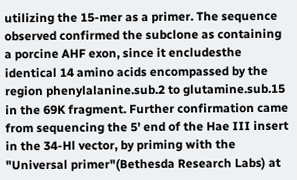utilizing the 15-mer as a primer. The sequence observed confirmed the subclone as containing a porcine AHF exon, since it encludesthe identical 14 amino acids encompassed by the region phenylalanine.sub.2 to glutamine.sub.15 in the 69K fragment. Further confirmation came from sequencing the 5' end of the Hae III insert in the 34-Hl vector, by priming with the "Universal primer"(Bethesda Research Labs) at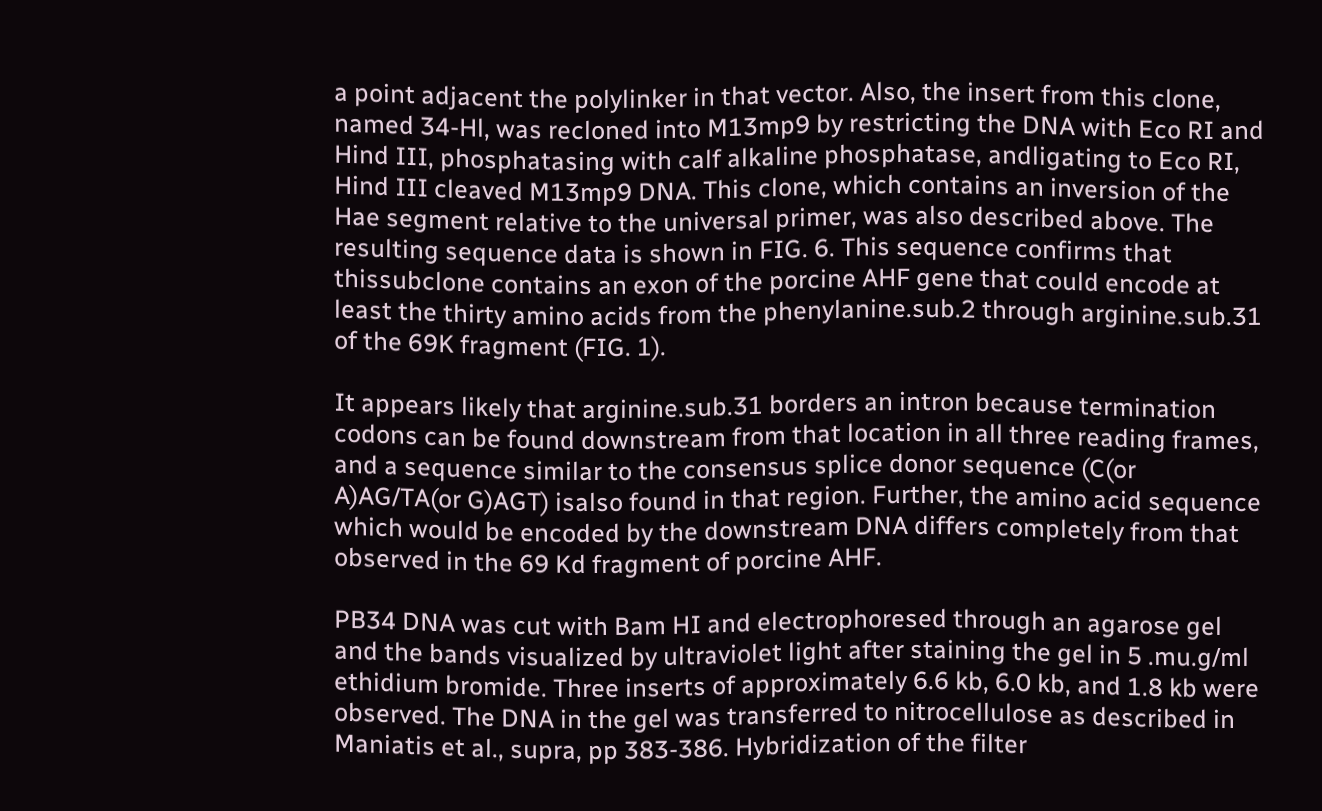a point adjacent the polylinker in that vector. Also, the insert from this clone, named 34-Hl, was recloned into M13mp9 by restricting the DNA with Eco RI and Hind III, phosphatasing with calf alkaline phosphatase, andligating to Eco RI, Hind III cleaved M13mp9 DNA. This clone, which contains an inversion of the Hae segment relative to the universal primer, was also described above. The resulting sequence data is shown in FIG. 6. This sequence confirms that thissubclone contains an exon of the porcine AHF gene that could encode at least the thirty amino acids from the phenylanine.sub.2 through arginine.sub.31 of the 69K fragment (FIG. 1).

It appears likely that arginine.sub.31 borders an intron because termination codons can be found downstream from that location in all three reading frames, and a sequence similar to the consensus splice donor sequence (C(or A)AG/TA(or G)AGT) isalso found in that region. Further, the amino acid sequence which would be encoded by the downstream DNA differs completely from that observed in the 69 Kd fragment of porcine AHF.

PB34 DNA was cut with Bam HI and electrophoresed through an agarose gel and the bands visualized by ultraviolet light after staining the gel in 5 .mu.g/ml ethidium bromide. Three inserts of approximately 6.6 kb, 6.0 kb, and 1.8 kb were observed. The DNA in the gel was transferred to nitrocellulose as described in Maniatis et al., supra, pp 383-386. Hybridization of the filter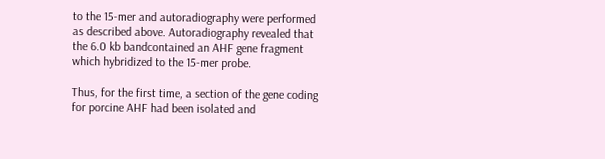to the 15-mer and autoradiography were performed as described above. Autoradiography revealed that the 6.0 kb bandcontained an AHF gene fragment which hybridized to the 15-mer probe.

Thus, for the first time, a section of the gene coding for porcine AHF had been isolated and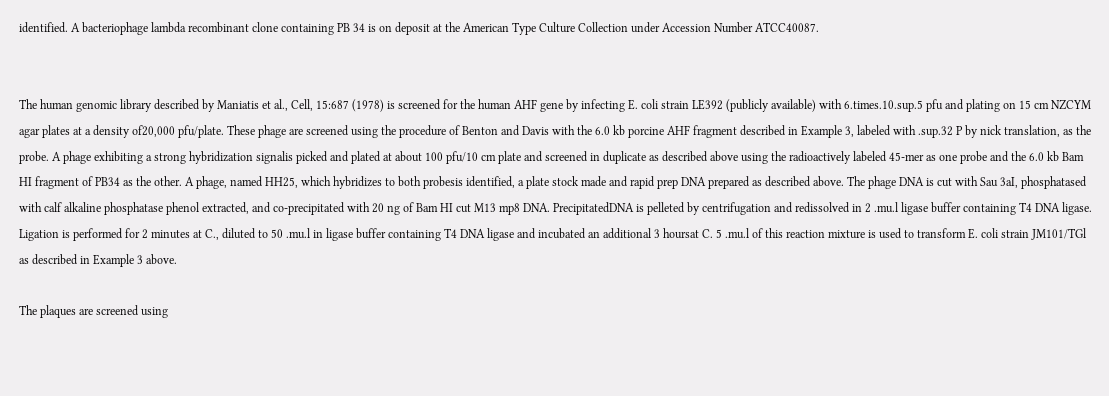identified. A bacteriophage lambda recombinant clone containing PB 34 is on deposit at the American Type Culture Collection under Accession Number ATCC40087.


The human genomic library described by Maniatis et al., Cell, 15:687 (1978) is screened for the human AHF gene by infecting E. coli strain LE392 (publicly available) with 6.times.10.sup.5 pfu and plating on 15 cm NZCYM agar plates at a density of20,000 pfu/plate. These phage are screened using the procedure of Benton and Davis with the 6.0 kb porcine AHF fragment described in Example 3, labeled with .sup.32 P by nick translation, as the probe. A phage exhibiting a strong hybridization signalis picked and plated at about 100 pfu/10 cm plate and screened in duplicate as described above using the radioactively labeled 45-mer as one probe and the 6.0 kb Bam HI fragment of PB34 as the other. A phage, named HH25, which hybridizes to both probesis identified, a plate stock made and rapid prep DNA prepared as described above. The phage DNA is cut with Sau 3aI, phosphatased with calf alkaline phosphatase phenol extracted, and co-precipitated with 20 ng of Bam HI cut M13 mp8 DNA. PrecipitatedDNA is pelleted by centrifugation and redissolved in 2 .mu.l ligase buffer containing T4 DNA ligase. Ligation is performed for 2 minutes at C., diluted to 50 .mu.l in ligase buffer containing T4 DNA ligase and incubated an additional 3 hoursat C. 5 .mu.l of this reaction mixture is used to transform E. coli strain JM101/TGl as described in Example 3 above.

The plaques are screened using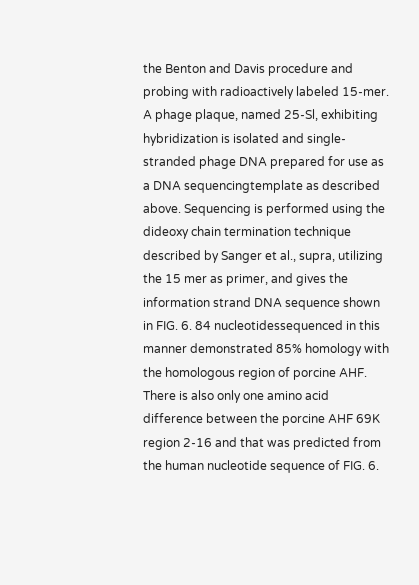the Benton and Davis procedure and probing with radioactively labeled 15-mer. A phage plaque, named 25-Sl, exhibiting hybridization is isolated and single-stranded phage DNA prepared for use as a DNA sequencingtemplate as described above. Sequencing is performed using the dideoxy chain termination technique described by Sanger et al., supra, utilizing the 15 mer as primer, and gives the information strand DNA sequence shown in FIG. 6. 84 nucleotidessequenced in this manner demonstrated 85% homology with the homologous region of porcine AHF. There is also only one amino acid difference between the porcine AHF 69K region 2-16 and that was predicted from the human nucleotide sequence of FIG. 6.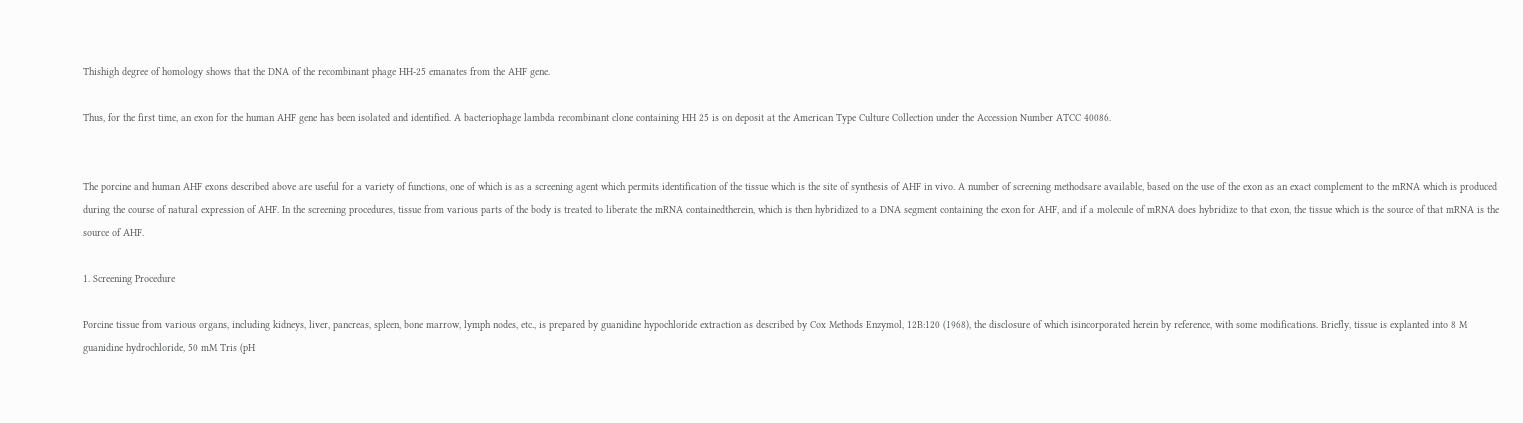Thishigh degree of homology shows that the DNA of the recombinant phage HH-25 emanates from the AHF gene.

Thus, for the first time, an exon for the human AHF gene has been isolated and identified. A bacteriophage lambda recombinant clone containing HH 25 is on deposit at the American Type Culture Collection under the Accession Number ATCC 40086.


The porcine and human AHF exons described above are useful for a variety of functions, one of which is as a screening agent which permits identification of the tissue which is the site of synthesis of AHF in vivo. A number of screening methodsare available, based on the use of the exon as an exact complement to the mRNA which is produced during the course of natural expression of AHF. In the screening procedures, tissue from various parts of the body is treated to liberate the mRNA containedtherein, which is then hybridized to a DNA segment containing the exon for AHF, and if a molecule of mRNA does hybridize to that exon, the tissue which is the source of that mRNA is the source of AHF.

1. Screening Procedure

Porcine tissue from various organs, including kidneys, liver, pancreas, spleen, bone marrow, lymph nodes, etc., is prepared by guanidine hypochloride extraction as described by Cox Methods Enzymol, 12B:120 (1968), the disclosure of which isincorporated herein by reference, with some modifications. Briefly, tissue is explanted into 8 M guanidine hydrochloride, 50 mM Tris (pH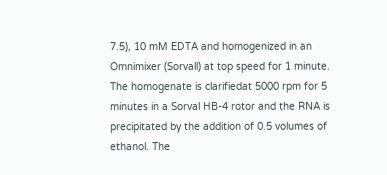7.5), 10 mM EDTA and homogenized in an Omnimixer (Sorvall) at top speed for 1 minute. The homogenate is clarifiedat 5000 rpm for 5 minutes in a Sorval HB-4 rotor and the RNA is precipitated by the addition of 0.5 volumes of ethanol. The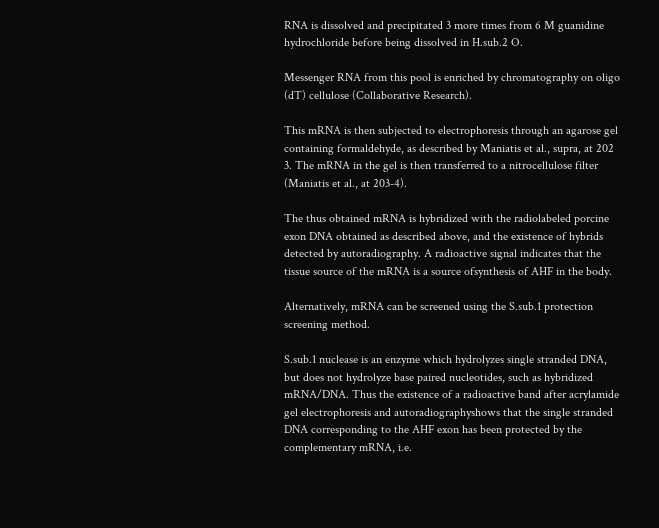RNA is dissolved and precipitated 3 more times from 6 M guanidine hydrochloride before being dissolved in H.sub.2 O.

Messenger RNA from this pool is enriched by chromatography on oligo (dT) cellulose (Collaborative Research).

This mRNA is then subjected to electrophoresis through an agarose gel containing formaldehyde, as described by Maniatis et al., supra, at 202 3. The mRNA in the gel is then transferred to a nitrocellulose filter (Maniatis et al., at 203-4).

The thus obtained mRNA is hybridized with the radiolabeled porcine exon DNA obtained as described above, and the existence of hybrids detected by autoradiography. A radioactive signal indicates that the tissue source of the mRNA is a source ofsynthesis of AHF in the body.

Alternatively, mRNA can be screened using the S.sub.1 protection screening method.

S.sub.1 nuclease is an enzyme which hydrolyzes single stranded DNA, but does not hydrolyze base paired nucleotides, such as hybridized mRNA/DNA. Thus the existence of a radioactive band after acrylamide gel electrophoresis and autoradiographyshows that the single stranded DNA corresponding to the AHF exon has been protected by the complementary mRNA, i.e.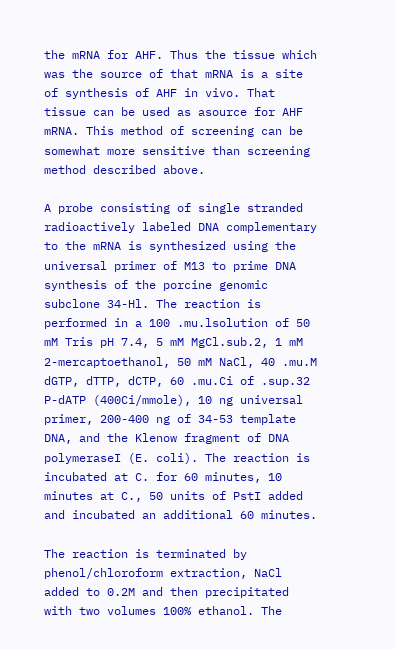the mRNA for AHF. Thus the tissue which was the source of that mRNA is a site of synthesis of AHF in vivo. That tissue can be used as asource for AHF mRNA. This method of screening can be somewhat more sensitive than screening method described above.

A probe consisting of single stranded radioactively labeled DNA complementary to the mRNA is synthesized using the universal primer of M13 to prime DNA synthesis of the porcine genomic subclone 34-Hl. The reaction is performed in a 100 .mu.lsolution of 50 mM Tris pH 7.4, 5 mM MgCl.sub.2, 1 mM 2-mercaptoethanol, 50 mM NaCl, 40 .mu.M dGTP, dTTP, dCTP, 60 .mu.Ci of .sup.32 P-dATP (400Ci/mmole), 10 ng universal primer, 200-400 ng of 34-53 template DNA, and the Klenow fragment of DNA polymeraseI (E. coli). The reaction is incubated at C. for 60 minutes, 10 minutes at C., 50 units of PstI added and incubated an additional 60 minutes.

The reaction is terminated by phenol/chloroform extraction, NaCl added to 0.2M and then precipitated with two volumes 100% ethanol. The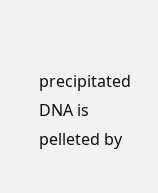precipitated DNA is pelleted by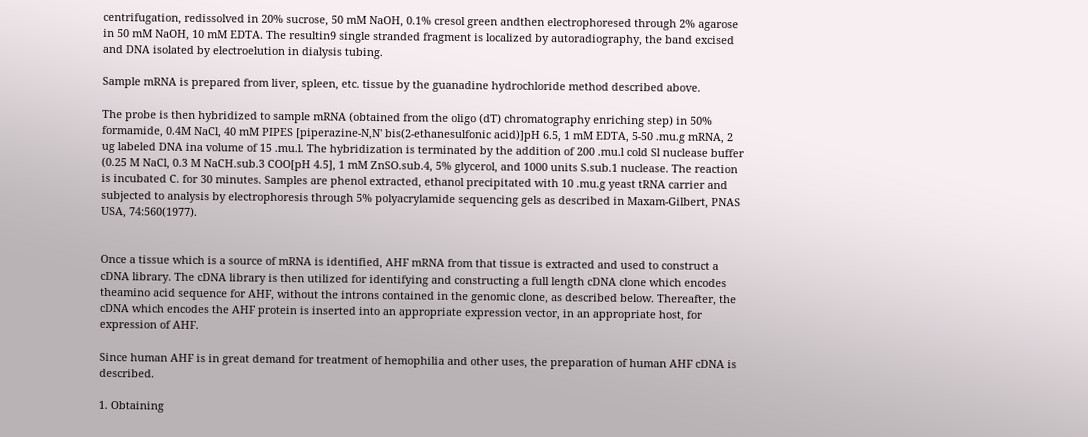centrifugation, redissolved in 20% sucrose, 50 mM NaOH, 0.1% cresol green andthen electrophoresed through 2% agarose in 50 mM NaOH, 10 mM EDTA. The resultin9 single stranded fragment is localized by autoradiography, the band excised and DNA isolated by electroelution in dialysis tubing.

Sample mRNA is prepared from liver, spleen, etc. tissue by the guanadine hydrochloride method described above.

The probe is then hybridized to sample mRNA (obtained from the oligo (dT) chromatography enriching step) in 50% formamide, 0.4M NaCl, 40 mM PIPES [piperazine-N,N' bis(2-ethanesulfonic acid)]pH 6.5, 1 mM EDTA, 5-50 .mu.g mRNA, 2 ug labeled DNA ina volume of 15 .mu.l. The hybridization is terminated by the addition of 200 .mu.l cold Sl nuclease buffer (0.25 M NaCl, 0.3 M NaCH.sub.3 COO[pH 4.5], 1 mM ZnSO.sub.4, 5% glycerol, and 1000 units S.sub.1 nuclease. The reaction is incubated C. for 30 minutes. Samples are phenol extracted, ethanol precipitated with 10 .mu.g yeast tRNA carrier and subjected to analysis by electrophoresis through 5% polyacrylamide sequencing gels as described in Maxam-Gilbert, PNAS USA, 74:560(1977).


Once a tissue which is a source of mRNA is identified, AHF mRNA from that tissue is extracted and used to construct a cDNA library. The cDNA library is then utilized for identifying and constructing a full length cDNA clone which encodes theamino acid sequence for AHF, without the introns contained in the genomic clone, as described below. Thereafter, the cDNA which encodes the AHF protein is inserted into an appropriate expression vector, in an appropriate host, for expression of AHF.

Since human AHF is in great demand for treatment of hemophilia and other uses, the preparation of human AHF cDNA is described.

1. Obtaining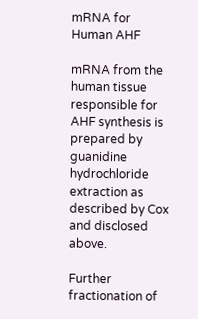mRNA for Human AHF

mRNA from the human tissue responsible for AHF synthesis is prepared by guanidine hydrochloride extraction as described by Cox and disclosed above.

Further fractionation of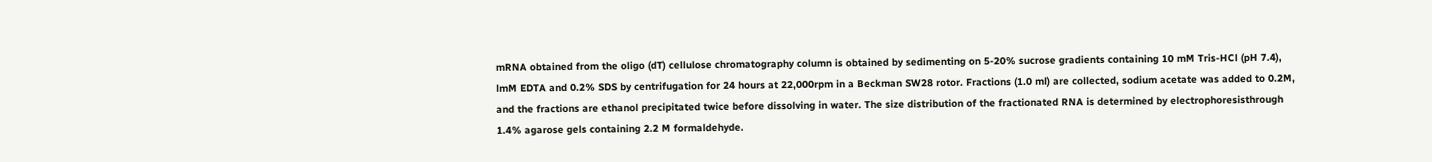mRNA obtained from the oligo (dT) cellulose chromatography column is obtained by sedimenting on 5-20% sucrose gradients containing 10 mM Tris-HCl (pH 7.4), lmM EDTA and 0.2% SDS by centrifugation for 24 hours at 22,000rpm in a Beckman SW28 rotor. Fractions (1.0 ml) are collected, sodium acetate was added to 0.2M, and the fractions are ethanol precipitated twice before dissolving in water. The size distribution of the fractionated RNA is determined by electrophoresisthrough 1.4% agarose gels containing 2.2 M formaldehyde.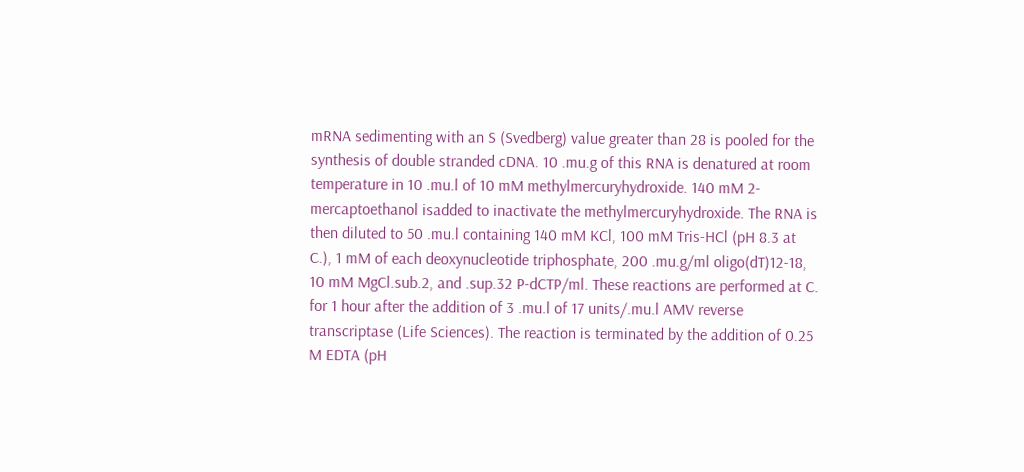mRNA sedimenting with an S (Svedberg) value greater than 28 is pooled for the synthesis of double stranded cDNA. 10 .mu.g of this RNA is denatured at room temperature in 10 .mu.l of 10 mM methylmercuryhydroxide. 140 mM 2-mercaptoethanol isadded to inactivate the methylmercuryhydroxide. The RNA is then diluted to 50 .mu.l containing 140 mM KCl, 100 mM Tris-HCl (pH 8.3 at C.), 1 mM of each deoxynucleotide triphosphate, 200 .mu.g/ml oligo(dT)12-18, 10 mM MgCl.sub.2, and .sup.32 P-dCTP/ml. These reactions are performed at C. for 1 hour after the addition of 3 .mu.l of 17 units/.mu.l AMV reverse transcriptase (Life Sciences). The reaction is terminated by the addition of 0.25 M EDTA (pH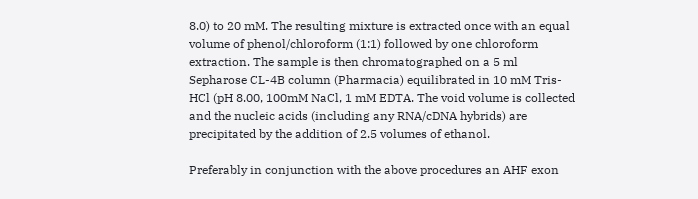8.0) to 20 mM. The resulting mixture is extracted once with an equal volume of phenol/chloroform (1:1) followed by one chloroform extraction. The sample is then chromatographed on a 5 ml Sepharose CL-4B column (Pharmacia) equilibrated in 10 mM Tris-HCl (pH 8.00, 100mM NaCl, 1 mM EDTA. The void volume is collected and the nucleic acids (including any RNA/cDNA hybrids) are precipitated by the addition of 2.5 volumes of ethanol.

Preferably in conjunction with the above procedures an AHF exon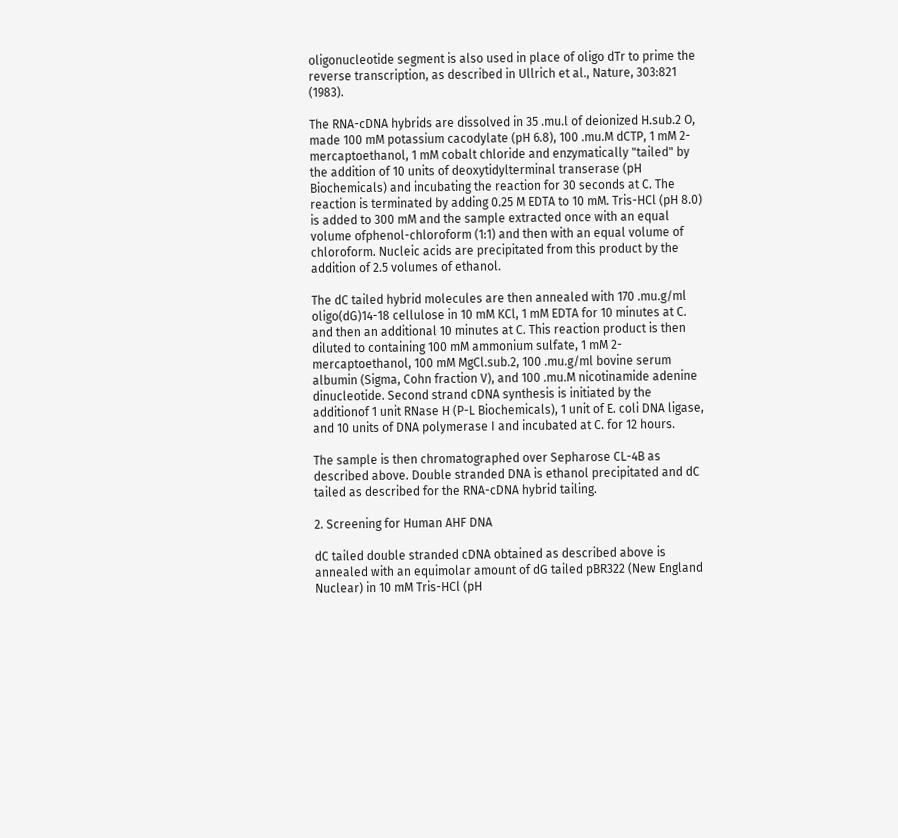oligonucleotide segment is also used in place of oligo dTr to prime the reverse transcription, as described in Ullrich et al., Nature, 303:821 (1983).

The RNA-cDNA hybrids are dissolved in 35 .mu.l of deionized H.sub.2 O, made 100 mM potassium cacodylate (pH 6.8), 100 .mu.M dCTP, 1 mM 2-mercaptoethanol, 1 mM cobalt chloride and enzymatically "tailed" by the addition of 10 units of deoxytidylterminal transerase (pH Biochemicals) and incubating the reaction for 30 seconds at C. The reaction is terminated by adding 0.25 M EDTA to 10 mM. Tris-HCl (pH 8.0) is added to 300 mM and the sample extracted once with an equal volume ofphenol-chloroform (1:1) and then with an equal volume of chloroform. Nucleic acids are precipitated from this product by the addition of 2.5 volumes of ethanol.

The dC tailed hybrid molecules are then annealed with 170 .mu.g/ml oligo(dG)14-18 cellulose in 10 mM KCl, 1 mM EDTA for 10 minutes at C. and then an additional 10 minutes at C. This reaction product is then diluted to containing 100 mM ammonium sulfate, 1 mM 2-mercaptoethanol, 100 mM MgCl.sub.2, 100 .mu.g/ml bovine serum albumin (Sigma, Cohn fraction V), and 100 .mu.M nicotinamide adenine dinucleotide. Second strand cDNA synthesis is initiated by the additionof 1 unit RNase H (P-L Biochemicals), 1 unit of E. coli DNA ligase, and 10 units of DNA polymerase I and incubated at C. for 12 hours.

The sample is then chromatographed over Sepharose CL-4B as described above. Double stranded DNA is ethanol precipitated and dC tailed as described for the RNA-cDNA hybrid tailing.

2. Screening for Human AHF DNA

dC tailed double stranded cDNA obtained as described above is annealed with an equimolar amount of dG tailed pBR322 (New England Nuclear) in 10 mM Tris-HCl (pH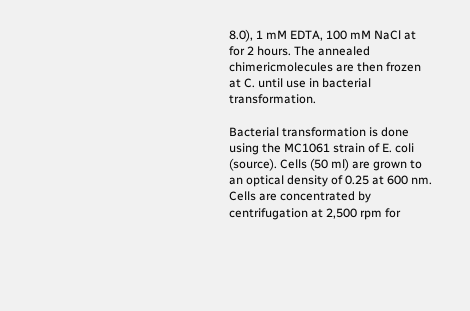8.0), 1 mM EDTA, 100 mM NaCl at for 2 hours. The annealed chimericmolecules are then frozen at C. until use in bacterial transformation.

Bacterial transformation is done using the MC1061 strain of E. coli (source). Cells (50 ml) are grown to an optical density of 0.25 at 600 nm. Cells are concentrated by centrifugation at 2,500 rpm for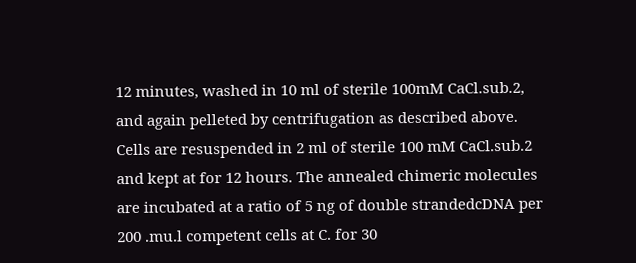12 minutes, washed in 10 ml of sterile 100mM CaCl.sub.2, and again pelleted by centrifugation as described above. Cells are resuspended in 2 ml of sterile 100 mM CaCl.sub.2 and kept at for 12 hours. The annealed chimeric molecules are incubated at a ratio of 5 ng of double strandedcDNA per 200 .mu.l competent cells at C. for 30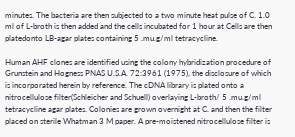minutes. The bacteria are then subjected to a two minute heat pulse of C. 1.0 ml of L-broth is then added and the cells incubated for 1 hour at Cells are then platedonto LB-agar plates containing 5 .mu.g/ml tetracycline.

Human AHF clones are identified using the colony hybridization procedure of Grunstein and Hogness PNAS U.S.A. 72:3961 (1975), the disclosure of which is incorporated herein by reference. The cDNA library is plated onto a nitrocellulose filter(Schleicher and Schuell) overlaying L-broth/ 5 .mu.g/ml tetracycline agar plates. Colonies are grown overnight at C. and then the filter placed on sterile Whatman 3 M paper. A pre-moistened nitrocellulose filter is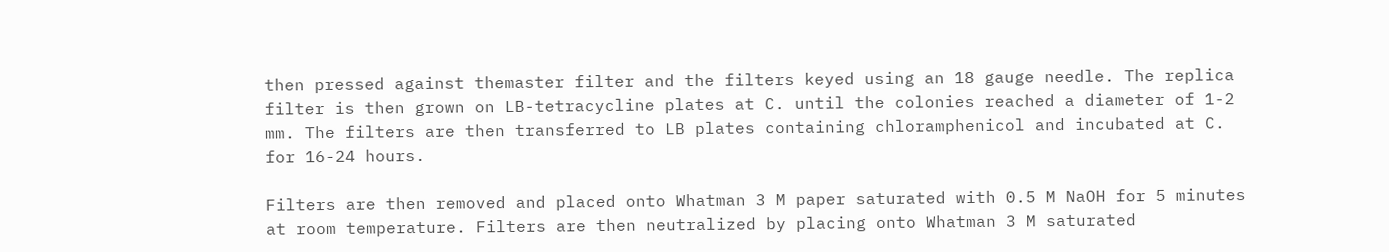then pressed against themaster filter and the filters keyed using an 18 gauge needle. The replica filter is then grown on LB-tetracycline plates at C. until the colonies reached a diameter of 1-2 mm. The filters are then transferred to LB plates containing chloramphenicol and incubated at C. for 16-24 hours.

Filters are then removed and placed onto Whatman 3 M paper saturated with 0.5 M NaOH for 5 minutes at room temperature. Filters are then neutralized by placing onto Whatman 3 M saturated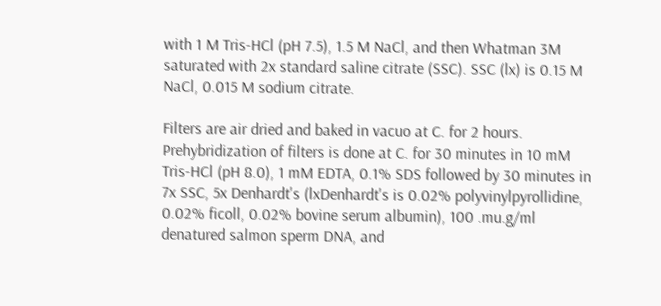with 1 M Tris-HCl (pH 7.5), 1.5 M NaCl, and then Whatman 3M saturated with 2x standard saline citrate (SSC). SSC (lx) is 0.15 M NaCl, 0.015 M sodium citrate.

Filters are air dried and baked in vacuo at C. for 2 hours. Prehybridization of filters is done at C. for 30 minutes in 10 mM Tris-HCl (pH 8.0), 1 mM EDTA, 0.1% SDS followed by 30 minutes in 7x SSC, 5x Denhardt's (lxDenhardt's is 0.02% polyvinylpyrollidine, 0.02% ficoll, 0.02% bovine serum albumin), 100 .mu.g/ml denatured salmon sperm DNA, and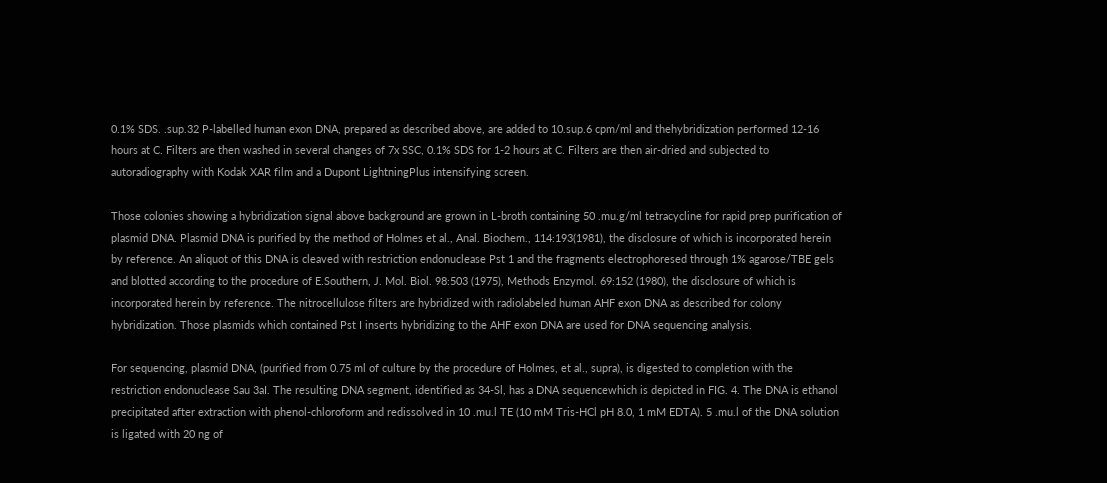0.1% SDS. .sup.32 P-labelled human exon DNA, prepared as described above, are added to 10.sup.6 cpm/ml and thehybridization performed 12-16 hours at C. Filters are then washed in several changes of 7x SSC, 0.1% SDS for 1-2 hours at C. Filters are then air-dried and subjected to autoradiography with Kodak XAR film and a Dupont LightningPlus intensifying screen.

Those colonies showing a hybridization signal above background are grown in L-broth containing 50 .mu.g/ml tetracycline for rapid prep purification of plasmid DNA. Plasmid DNA is purified by the method of Holmes et al., Anal. Biochem., 114:193(1981), the disclosure of which is incorporated herein by reference. An aliquot of this DNA is cleaved with restriction endonuclease Pst 1 and the fragments electrophoresed through 1% agarose/TBE gels and blotted according to the procedure of E.Southern, J. Mol. Biol. 98:503 (1975), Methods Enzymol. 69:152 (1980), the disclosure of which is incorporated herein by reference. The nitrocellulose filters are hybridized with radiolabeled human AHF exon DNA as described for colony hybridization. Those plasmids which contained Pst I inserts hybridizing to the AHF exon DNA are used for DNA sequencing analysis.

For sequencing, plasmid DNA, (purified from 0.75 ml of culture by the procedure of Holmes, et al., supra), is digested to completion with the restriction endonuclease Sau 3aI. The resulting DNA segment, identified as 34-Sl, has a DNA sequencewhich is depicted in FIG. 4. The DNA is ethanol precipitated after extraction with phenol-chloroform and redissolved in 10 .mu.l TE (10 mM Tris-HCl pH 8.0, 1 mM EDTA). 5 .mu.l of the DNA solution is ligated with 20 ng of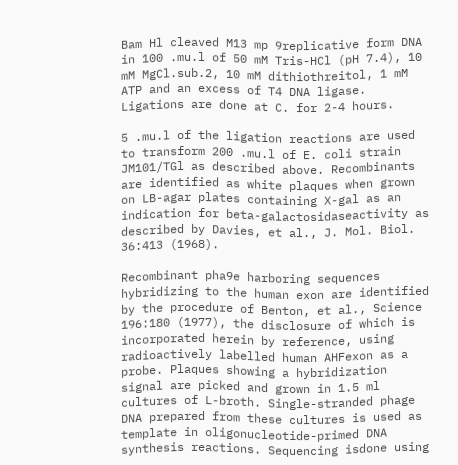Bam Hl cleaved M13 mp 9replicative form DNA in 100 .mu.l of 50 mM Tris-HCl (pH 7.4), 10 mM MgCl.sub.2, 10 mM dithiothreitol, 1 mM ATP and an excess of T4 DNA ligase. Ligations are done at C. for 2-4 hours.

5 .mu.l of the ligation reactions are used to transform 200 .mu.l of E. coli strain JM101/TGl as described above. Recombinants are identified as white plaques when grown on LB-agar plates containing X-gal as an indication for beta-galactosidaseactivity as described by Davies, et al., J. Mol. Biol. 36:413 (1968).

Recombinant pha9e harboring sequences hybridizing to the human exon are identified by the procedure of Benton, et al., Science 196:180 (1977), the disclosure of which is incorporated herein by reference, using radioactively labelled human AHFexon as a probe. Plaques showing a hybridization signal are picked and grown in 1.5 ml cultures of L-broth. Single-stranded phage DNA prepared from these cultures is used as template in oligonucleotide-primed DNA synthesis reactions. Sequencing isdone using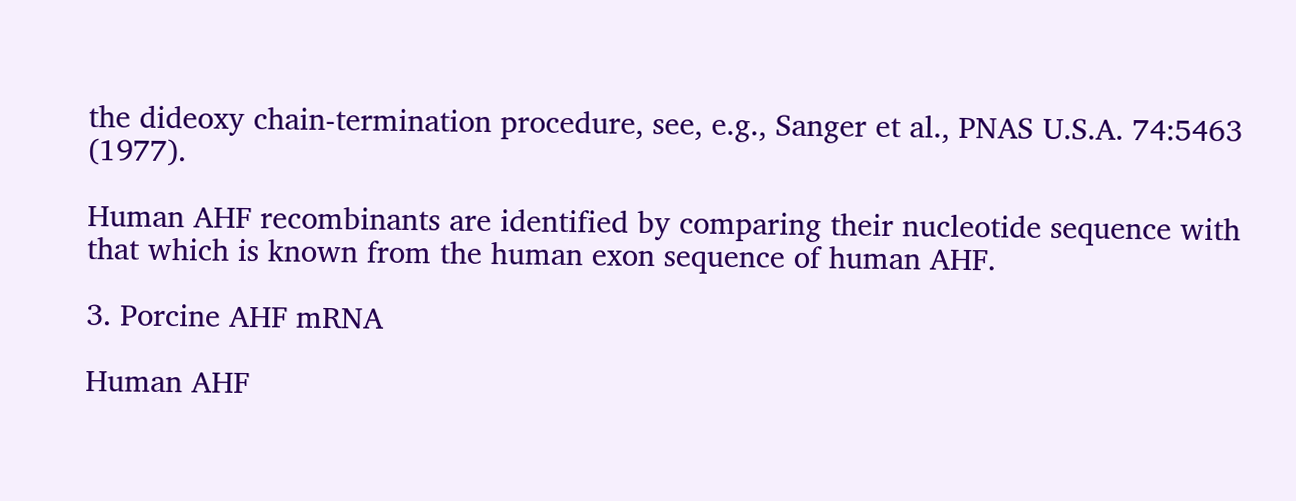the dideoxy chain-termination procedure, see, e.g., Sanger et al., PNAS U.S.A. 74:5463 (1977).

Human AHF recombinants are identified by comparing their nucleotide sequence with that which is known from the human exon sequence of human AHF.

3. Porcine AHF mRNA

Human AHF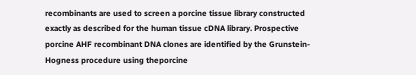recombinants are used to screen a porcine tissue library constructed exactly as described for the human tissue cDNA library. Prospective porcine AHF recombinant DNA clones are identified by the Grunstein-Hogness procedure using theporcine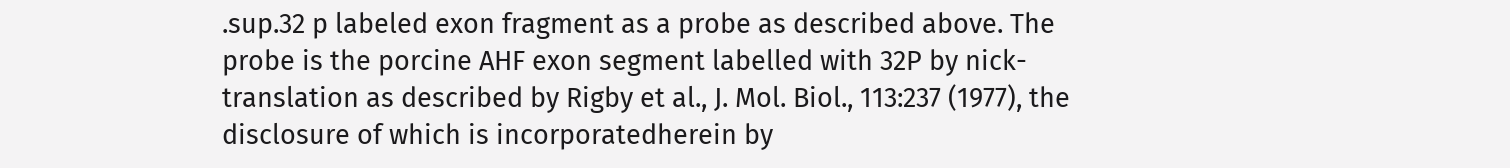.sup.32 p labeled exon fragment as a probe as described above. The probe is the porcine AHF exon segment labelled with 32P by nick-translation as described by Rigby et al., J. Mol. Biol., 113:237 (1977), the disclosure of which is incorporatedherein by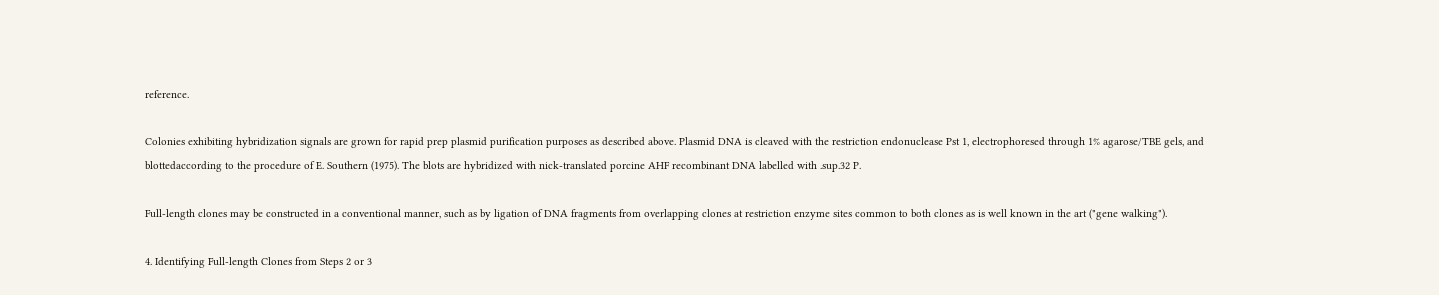reference.

Colonies exhibiting hybridization signals are grown for rapid prep plasmid purification purposes as described above. Plasmid DNA is cleaved with the restriction endonuclease Pst 1, electrophoresed through 1% agarose/TBE gels, and blottedaccording to the procedure of E. Southern (1975). The blots are hybridized with nick-translated porcine AHF recombinant DNA labelled with .sup.32 P.

Full-length clones may be constructed in a conventional manner, such as by ligation of DNA fragments from overlapping clones at restriction enzyme sites common to both clones as is well known in the art ("gene walking").

4. Identifying Full-length Clones from Steps 2 or 3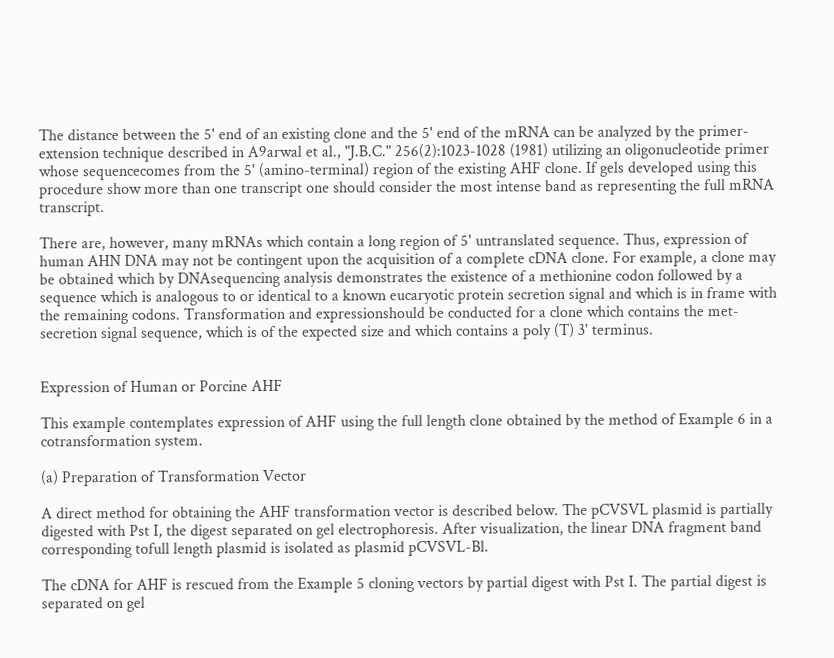The distance between the 5' end of an existing clone and the 5' end of the mRNA can be analyzed by the primer-extension technique described in A9arwal et al., "J.B.C." 256(2):1023-1028 (1981) utilizing an oligonucleotide primer whose sequencecomes from the 5' (amino-terminal) region of the existing AHF clone. If gels developed using this procedure show more than one transcript one should consider the most intense band as representing the full mRNA transcript.

There are, however, many mRNAs which contain a long region of 5' untranslated sequence. Thus, expression of human AHN DNA may not be contingent upon the acquisition of a complete cDNA clone. For example, a clone may be obtained which by DNAsequencing analysis demonstrates the existence of a methionine codon followed by a sequence which is analogous to or identical to a known eucaryotic protein secretion signal and which is in frame with the remaining codons. Transformation and expressionshould be conducted for a clone which contains the met-secretion signal sequence, which is of the expected size and which contains a poly (T) 3' terminus.


Expression of Human or Porcine AHF

This example contemplates expression of AHF using the full length clone obtained by the method of Example 6 in a cotransformation system.

(a) Preparation of Transformation Vector

A direct method for obtaining the AHF transformation vector is described below. The pCVSVL plasmid is partially digested with Pst I, the digest separated on gel electrophoresis. After visualization, the linear DNA fragment band corresponding tofull length plasmid is isolated as plasmid pCVSVL-Bl.

The cDNA for AHF is rescued from the Example 5 cloning vectors by partial digest with Pst I. The partial digest is separated on gel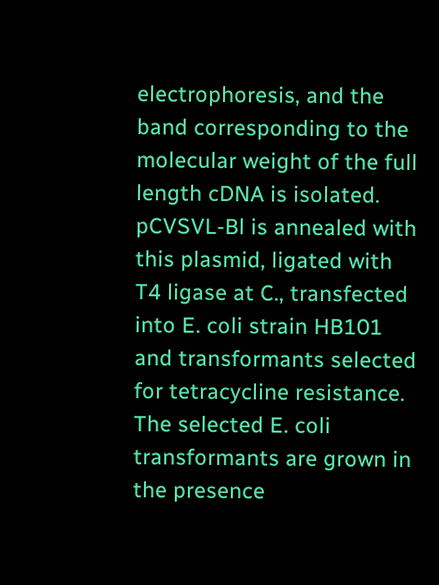electrophoresis, and the band corresponding to the molecular weight of the full length cDNA is isolated. pCVSVL-Bl is annealed with this plasmid, ligated with T4 ligase at C., transfected into E. coli strain HB101 and transformants selected for tetracycline resistance. The selected E. coli transformants are grown in the presence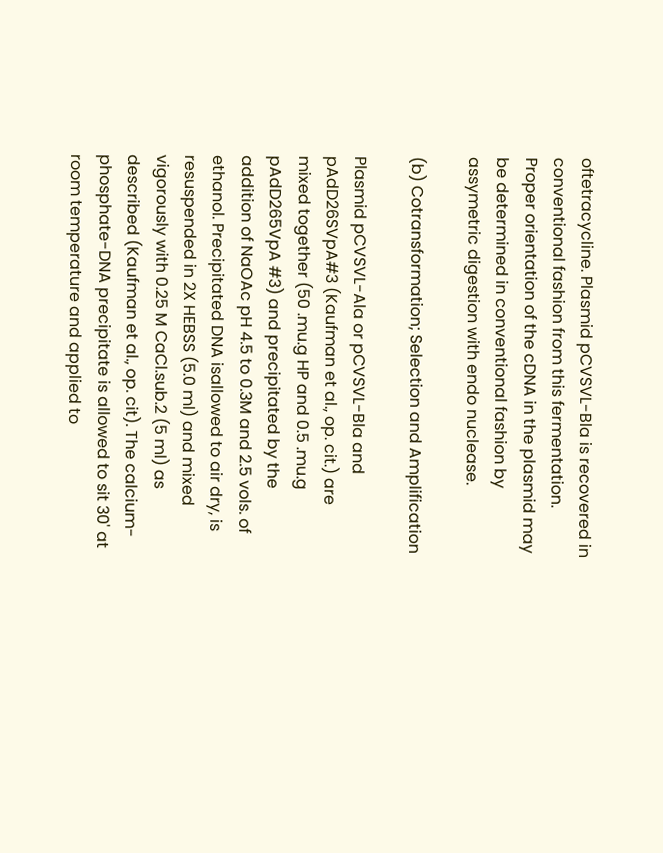oftetracycline. Plasmid pCVSVL-Bla is recovered in conventional fashion from this fermentation. Proper orientation of the cDNA in the plasmid may be determined in conventional fashion by assymetric digestion with endo nuclease.

(b) Cotransformation; Selection and Amplification

Plasmid pCVSVL-Ala or pCVSVL-Bla and pAdD26SVpA#3 (Kaufman et al., op. cit.) are mixed together (50 .mu.g HP and 0.5 .mu.g pAdD265VpA #3) and precipitated by the addition of NaOAc pH 4.5 to 0.3M and 2.5 vols. of ethanol. Precipitated DNA isallowed to air dry, is resuspended in 2X HEBSS (5.0 ml) and mixed vigorously with 0.25 M CaCl.sub.2 (5 ml) as described (Kaufman et al., op. cit). The calcium-phosphate-DNA precipitate is allowed to sit 30' at room temperature and applied to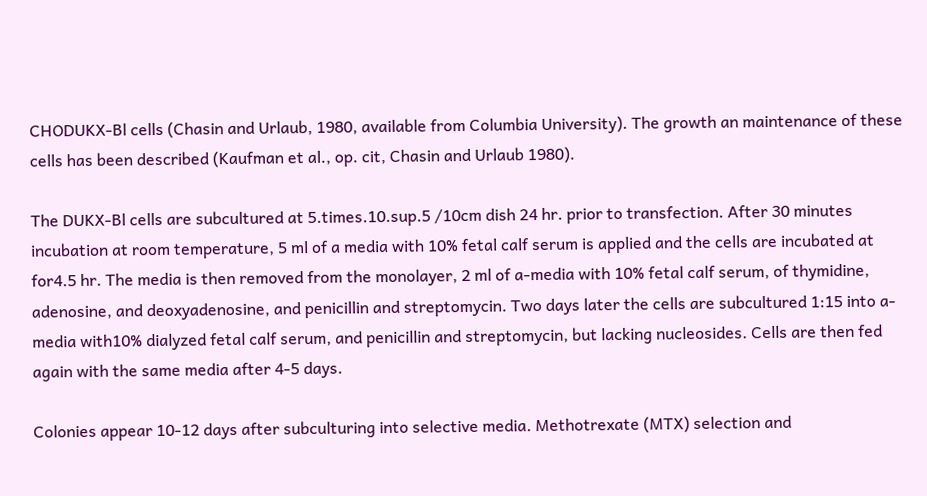CHODUKX-Bl cells (Chasin and Urlaub, 1980, available from Columbia University). The growth an maintenance of these cells has been described (Kaufman et al., op. cit, Chasin and Urlaub 1980).

The DUKX-Bl cells are subcultured at 5.times.10.sup.5 /10cm dish 24 hr. prior to transfection. After 30 minutes incubation at room temperature, 5 ml of a media with 10% fetal calf serum is applied and the cells are incubated at for4.5 hr. The media is then removed from the monolayer, 2 ml of a-media with 10% fetal calf serum, of thymidine, adenosine, and deoxyadenosine, and penicillin and streptomycin. Two days later the cells are subcultured 1:15 into a-media with10% dialyzed fetal calf serum, and penicillin and streptomycin, but lacking nucleosides. Cells are then fed again with the same media after 4-5 days.

Colonies appear 10-12 days after subculturing into selective media. Methotrexate (MTX) selection and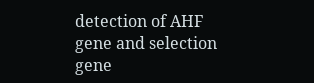detection of AHF gene and selection gene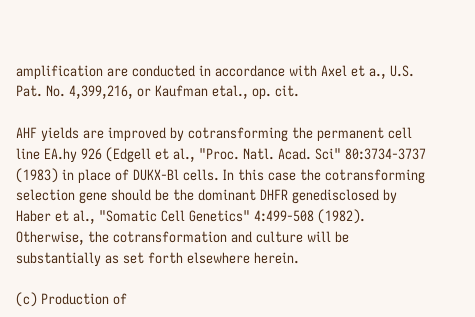amplification are conducted in accordance with Axel et a., U.S. Pat. No. 4,399,216, or Kaufman etal., op. cit.

AHF yields are improved by cotransforming the permanent cell line EA.hy 926 (Edgell et al., "Proc. Natl. Acad. Sci" 80:3734-3737 (1983) in place of DUKX-Bl cells. In this case the cotransforming selection gene should be the dominant DHFR genedisclosed by Haber et al., "Somatic Cell Genetics" 4:499-508 (1982). Otherwise, the cotransformation and culture will be substantially as set forth elsewhere herein.

(c) Production of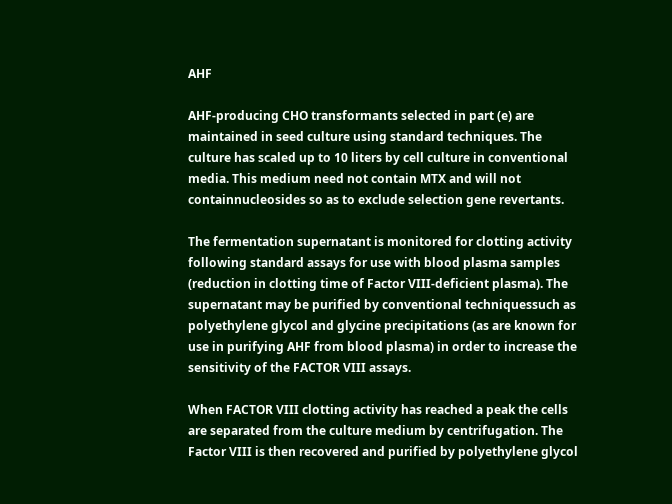AHF

AHF-producing CHO transformants selected in part (e) are maintained in seed culture using standard techniques. The culture has scaled up to 10 liters by cell culture in conventional media. This medium need not contain MTX and will not containnucleosides so as to exclude selection gene revertants.

The fermentation supernatant is monitored for clotting activity following standard assays for use with blood plasma samples (reduction in clotting time of Factor VIII-deficient plasma). The supernatant may be purified by conventional techniquessuch as polyethylene glycol and glycine precipitations (as are known for use in purifying AHF from blood plasma) in order to increase the sensitivity of the FACTOR VIII assays.

When FACTOR VIII clotting activity has reached a peak the cells are separated from the culture medium by centrifugation. The Factor VIII is then recovered and purified by polyethylene glycol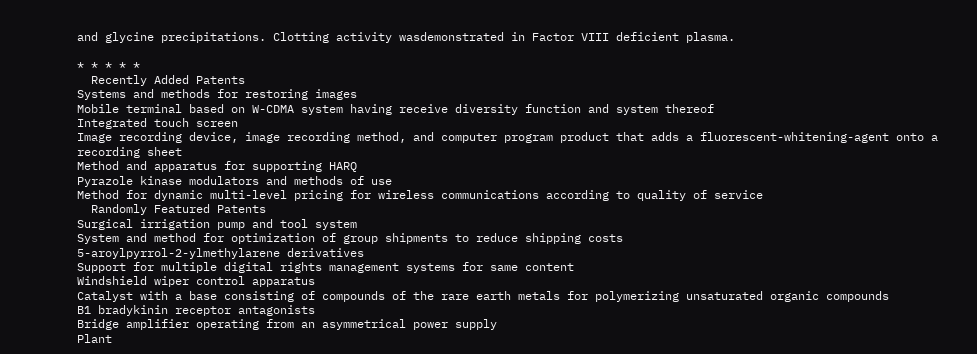and glycine precipitations. Clotting activity wasdemonstrated in Factor VIII deficient plasma.

* * * * *
  Recently Added Patents
Systems and methods for restoring images
Mobile terminal based on W-CDMA system having receive diversity function and system thereof
Integrated touch screen
Image recording device, image recording method, and computer program product that adds a fluorescent-whitening-agent onto a recording sheet
Method and apparatus for supporting HARQ
Pyrazole kinase modulators and methods of use
Method for dynamic multi-level pricing for wireless communications according to quality of service
  Randomly Featured Patents
Surgical irrigation pump and tool system
System and method for optimization of group shipments to reduce shipping costs
5-aroylpyrrol-2-ylmethylarene derivatives
Support for multiple digital rights management systems for same content
Windshield wiper control apparatus
Catalyst with a base consisting of compounds of the rare earth metals for polymerizing unsaturated organic compounds
B1 bradykinin receptor antagonists
Bridge amplifier operating from an asymmetrical power supply
Plant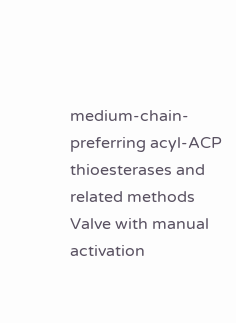medium-chain-preferring acyl-ACP thioesterases and related methods
Valve with manual activation